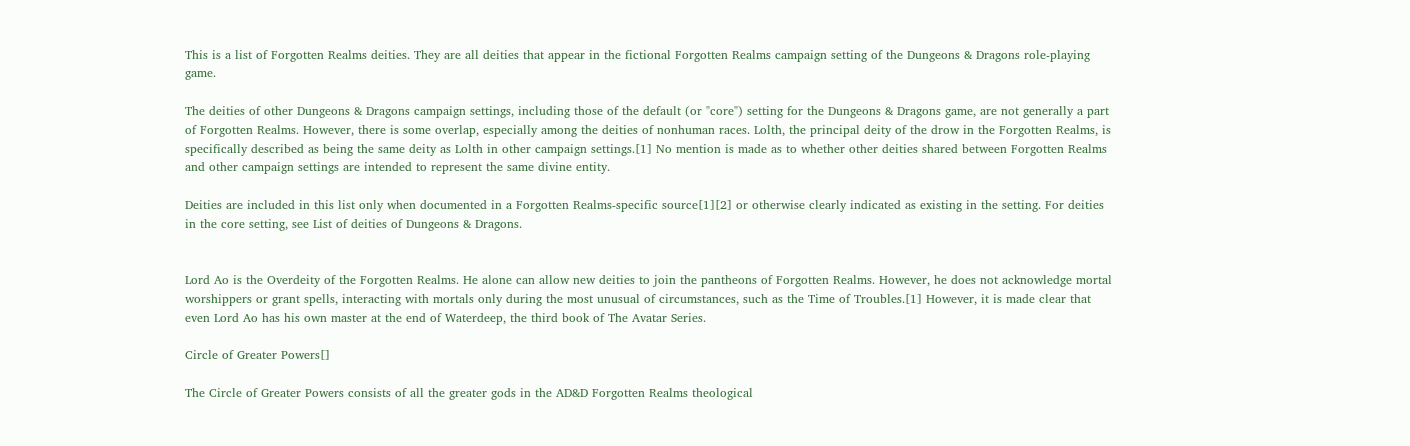This is a list of Forgotten Realms deities. They are all deities that appear in the fictional Forgotten Realms campaign setting of the Dungeons & Dragons role-playing game.

The deities of other Dungeons & Dragons campaign settings, including those of the default (or "core") setting for the Dungeons & Dragons game, are not generally a part of Forgotten Realms. However, there is some overlap, especially among the deities of nonhuman races. Lolth, the principal deity of the drow in the Forgotten Realms, is specifically described as being the same deity as Lolth in other campaign settings.[1] No mention is made as to whether other deities shared between Forgotten Realms and other campaign settings are intended to represent the same divine entity.

Deities are included in this list only when documented in a Forgotten Realms-specific source[1][2] or otherwise clearly indicated as existing in the setting. For deities in the core setting, see List of deities of Dungeons & Dragons.


Lord Ao is the Overdeity of the Forgotten Realms. He alone can allow new deities to join the pantheons of Forgotten Realms. However, he does not acknowledge mortal worshippers or grant spells, interacting with mortals only during the most unusual of circumstances, such as the Time of Troubles.[1] However, it is made clear that even Lord Ao has his own master at the end of Waterdeep, the third book of The Avatar Series.

Circle of Greater Powers[]

The Circle of Greater Powers consists of all the greater gods in the AD&D Forgotten Realms theological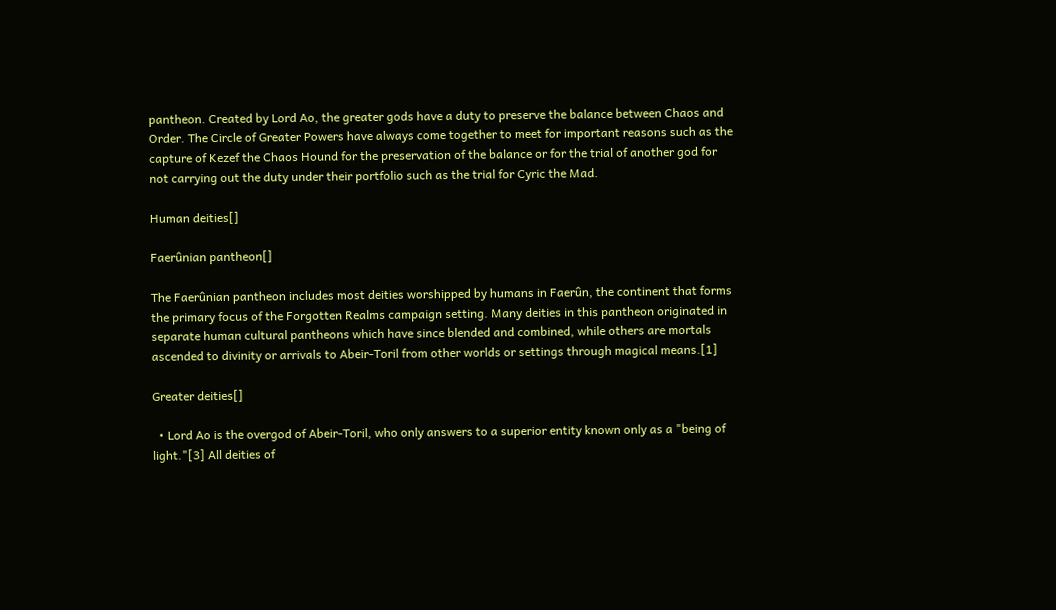pantheon. Created by Lord Ao, the greater gods have a duty to preserve the balance between Chaos and Order. The Circle of Greater Powers have always come together to meet for important reasons such as the capture of Kezef the Chaos Hound for the preservation of the balance or for the trial of another god for not carrying out the duty under their portfolio such as the trial for Cyric the Mad.

Human deities[]

Faerûnian pantheon[]

The Faerûnian pantheon includes most deities worshipped by humans in Faerûn, the continent that forms the primary focus of the Forgotten Realms campaign setting. Many deities in this pantheon originated in separate human cultural pantheons which have since blended and combined, while others are mortals ascended to divinity or arrivals to Abeir-Toril from other worlds or settings through magical means.[1]

Greater deities[]

  • Lord Ao is the overgod of Abeir-Toril, who only answers to a superior entity known only as a "being of light."[3] All deities of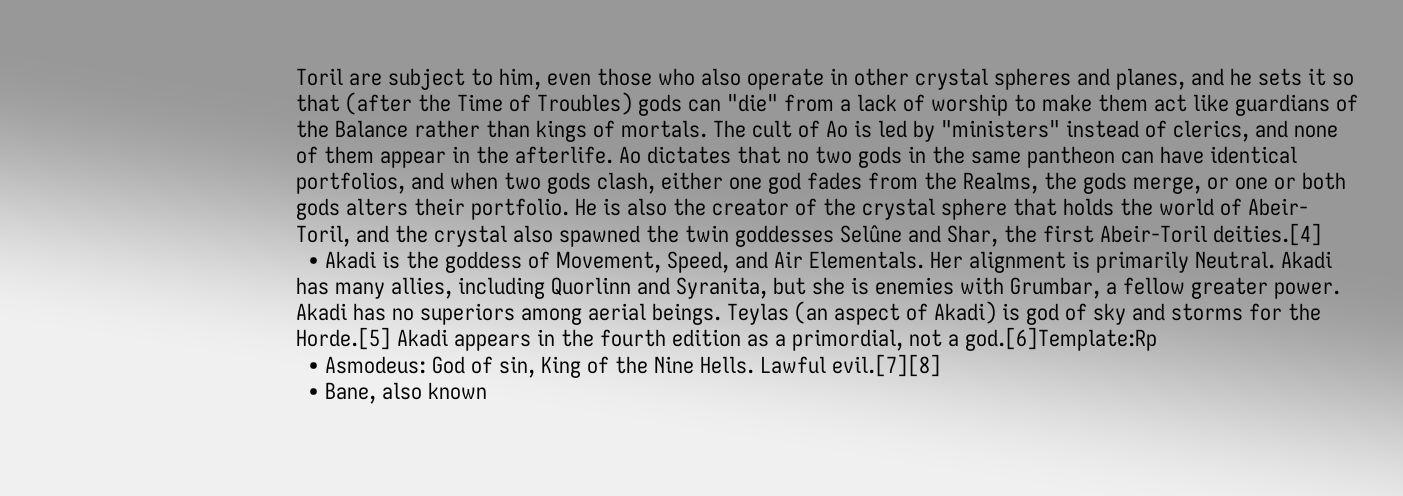Toril are subject to him, even those who also operate in other crystal spheres and planes, and he sets it so that (after the Time of Troubles) gods can "die" from a lack of worship to make them act like guardians of the Balance rather than kings of mortals. The cult of Ao is led by "ministers" instead of clerics, and none of them appear in the afterlife. Ao dictates that no two gods in the same pantheon can have identical portfolios, and when two gods clash, either one god fades from the Realms, the gods merge, or one or both gods alters their portfolio. He is also the creator of the crystal sphere that holds the world of Abeir-Toril, and the crystal also spawned the twin goddesses Selûne and Shar, the first Abeir-Toril deities.[4]
  • Akadi is the goddess of Movement, Speed, and Air Elementals. Her alignment is primarily Neutral. Akadi has many allies, including Quorlinn and Syranita, but she is enemies with Grumbar, a fellow greater power. Akadi has no superiors among aerial beings. Teylas (an aspect of Akadi) is god of sky and storms for the Horde.[5] Akadi appears in the fourth edition as a primordial, not a god.[6]Template:Rp
  • Asmodeus: God of sin, King of the Nine Hells. Lawful evil.[7][8]
  • Bane, also known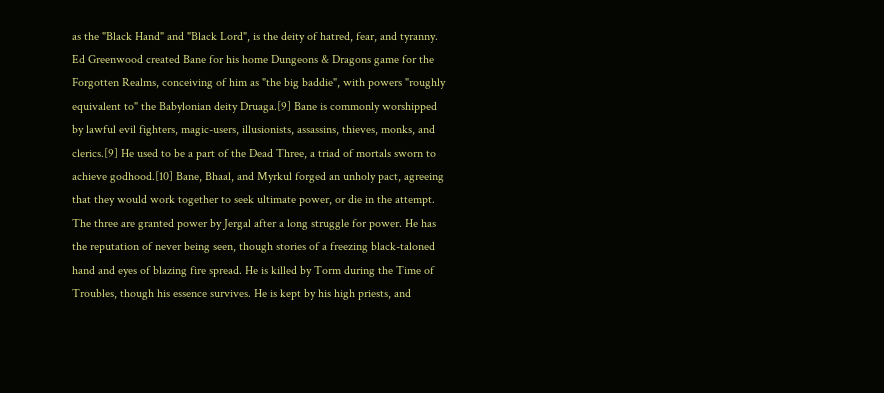as the "Black Hand" and "Black Lord", is the deity of hatred, fear, and tyranny. Ed Greenwood created Bane for his home Dungeons & Dragons game for the Forgotten Realms, conceiving of him as "the big baddie", with powers "roughly equivalent to" the Babylonian deity Druaga.[9] Bane is commonly worshipped by lawful evil fighters, magic-users, illusionists, assassins, thieves, monks, and clerics.[9] He used to be a part of the Dead Three, a triad of mortals sworn to achieve godhood.[10] Bane, Bhaal, and Myrkul forged an unholy pact, agreeing that they would work together to seek ultimate power, or die in the attempt. The three are granted power by Jergal after a long struggle for power. He has the reputation of never being seen, though stories of a freezing black-taloned hand and eyes of blazing fire spread. He is killed by Torm during the Time of Troubles, though his essence survives. He is kept by his high priests, and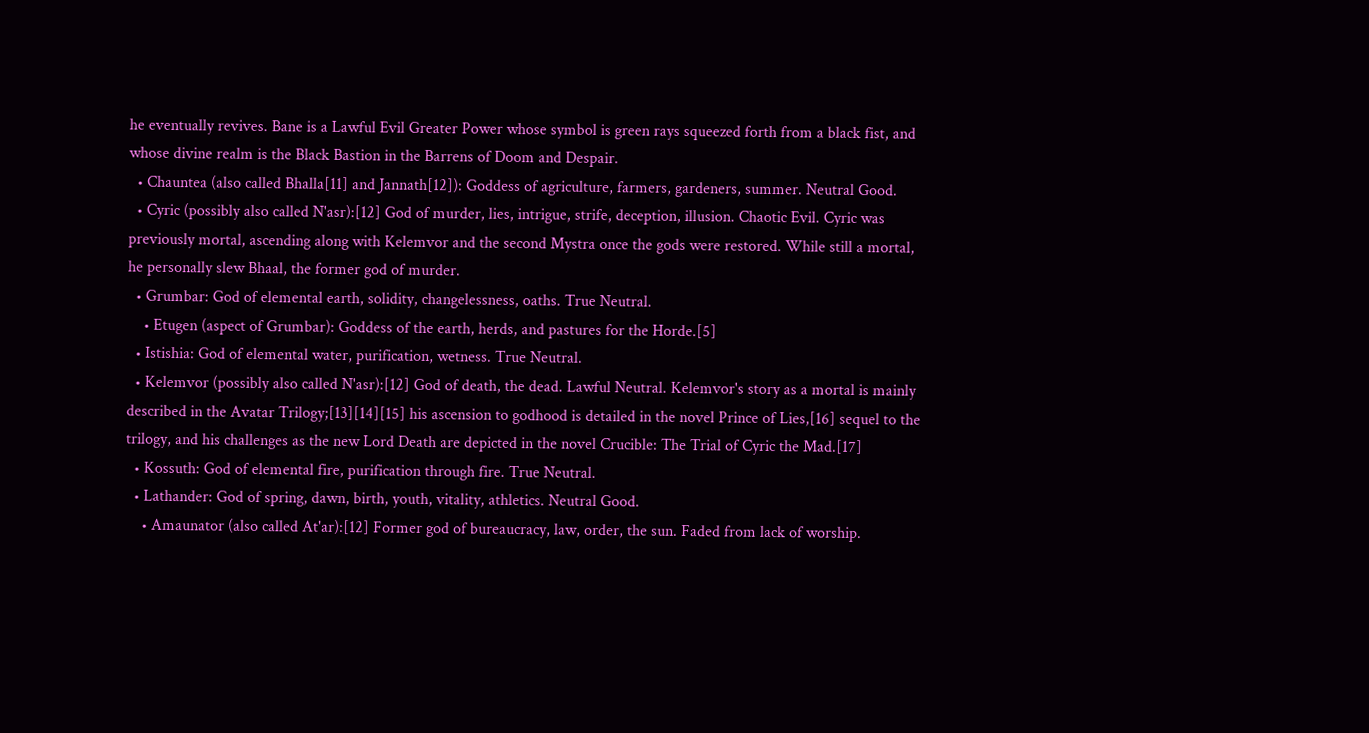he eventually revives. Bane is a Lawful Evil Greater Power whose symbol is green rays squeezed forth from a black fist, and whose divine realm is the Black Bastion in the Barrens of Doom and Despair.
  • Chauntea (also called Bhalla[11] and Jannath[12]): Goddess of agriculture, farmers, gardeners, summer. Neutral Good.
  • Cyric (possibly also called N'asr):[12] God of murder, lies, intrigue, strife, deception, illusion. Chaotic Evil. Cyric was previously mortal, ascending along with Kelemvor and the second Mystra once the gods were restored. While still a mortal, he personally slew Bhaal, the former god of murder.
  • Grumbar: God of elemental earth, solidity, changelessness, oaths. True Neutral.
    • Etugen (aspect of Grumbar): Goddess of the earth, herds, and pastures for the Horde.[5]
  • Istishia: God of elemental water, purification, wetness. True Neutral.
  • Kelemvor (possibly also called N'asr):[12] God of death, the dead. Lawful Neutral. Kelemvor's story as a mortal is mainly described in the Avatar Trilogy;[13][14][15] his ascension to godhood is detailed in the novel Prince of Lies,[16] sequel to the trilogy, and his challenges as the new Lord Death are depicted in the novel Crucible: The Trial of Cyric the Mad.[17]
  • Kossuth: God of elemental fire, purification through fire. True Neutral.
  • Lathander: God of spring, dawn, birth, youth, vitality, athletics. Neutral Good.
    • Amaunator (also called At'ar):[12] Former god of bureaucracy, law, order, the sun. Faded from lack of worship.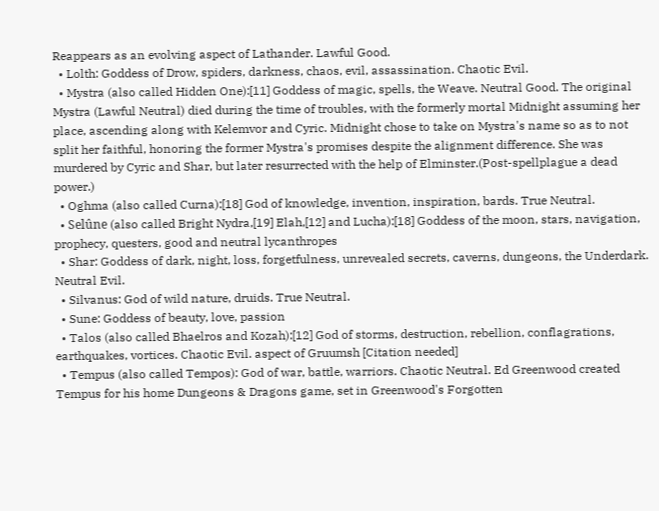Reappears as an evolving aspect of Lathander. Lawful Good.
  • Lolth: Goddess of Drow, spiders, darkness, chaos, evil, assassination. Chaotic Evil.
  • Mystra (also called Hidden One):[11] Goddess of magic, spells, the Weave. Neutral Good. The original Mystra (Lawful Neutral) died during the time of troubles, with the formerly mortal Midnight assuming her place, ascending along with Kelemvor and Cyric. Midnight chose to take on Mystra's name so as to not split her faithful, honoring the former Mystra's promises despite the alignment difference. She was murdered by Cyric and Shar, but later resurrected with the help of Elminster.(Post-spellplague a dead power.)
  • Oghma (also called Curna):[18] God of knowledge, invention, inspiration, bards. True Neutral.
  • Selûne (also called Bright Nydra,[19] Elah,[12] and Lucha):[18] Goddess of the moon, stars, navigation, prophecy, questers, good and neutral lycanthropes
  • Shar: Goddess of dark, night, loss, forgetfulness, unrevealed secrets, caverns, dungeons, the Underdark. Neutral Evil.
  • Silvanus: God of wild nature, druids. True Neutral.
  • Sune: Goddess of beauty, love, passion
  • Talos (also called Bhaelros and Kozah):[12] God of storms, destruction, rebellion, conflagrations, earthquakes, vortices. Chaotic Evil. aspect of Gruumsh [Citation needed]
  • Tempus (also called Tempos): God of war, battle, warriors. Chaotic Neutral. Ed Greenwood created Tempus for his home Dungeons & Dragons game, set in Greenwood's Forgotten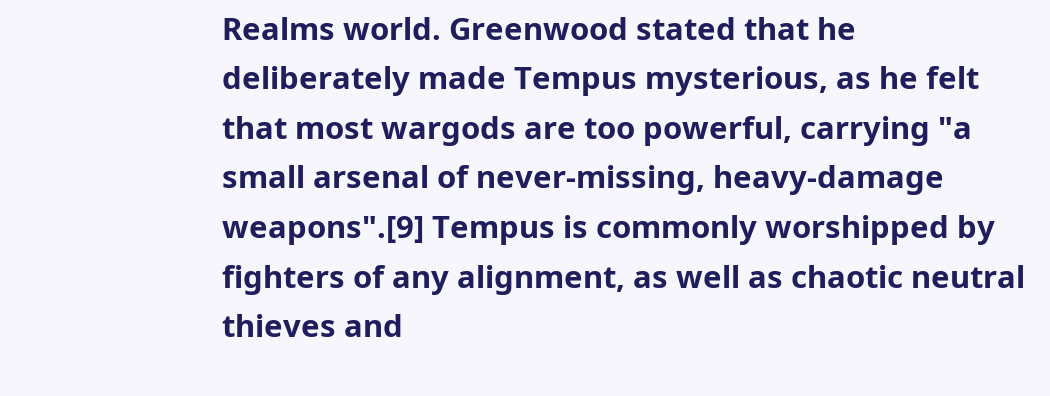Realms world. Greenwood stated that he deliberately made Tempus mysterious, as he felt that most wargods are too powerful, carrying "a small arsenal of never-missing, heavy-damage weapons".[9] Tempus is commonly worshipped by fighters of any alignment, as well as chaotic neutral thieves and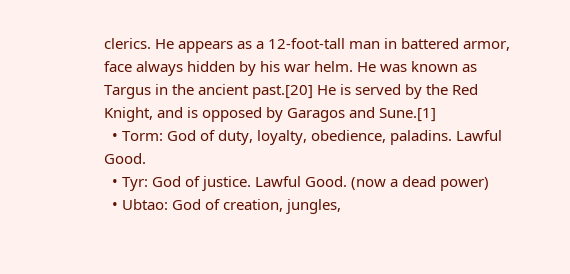clerics. He appears as a 12-foot-tall man in battered armor, face always hidden by his war helm. He was known as Targus in the ancient past.[20] He is served by the Red Knight, and is opposed by Garagos and Sune.[1]
  • Torm: God of duty, loyalty, obedience, paladins. Lawful Good.
  • Tyr: God of justice. Lawful Good. (now a dead power)
  • Ubtao: God of creation, jungles,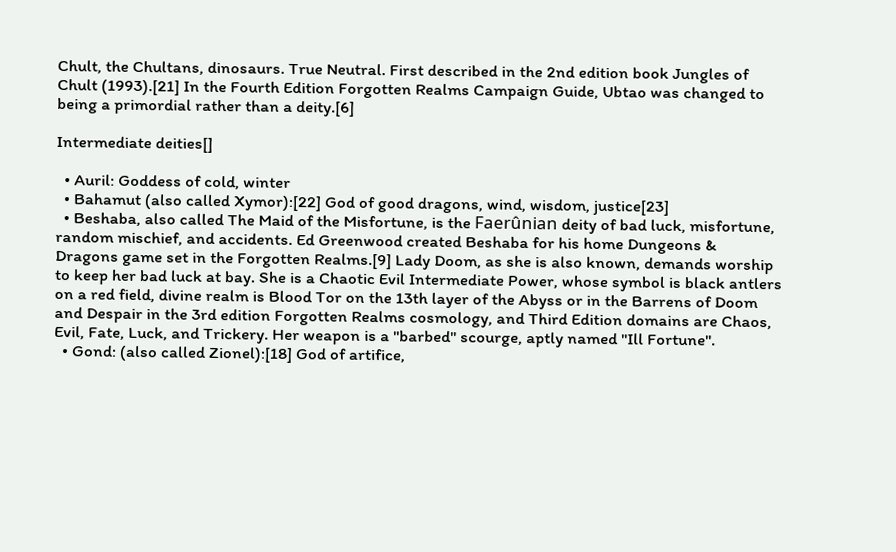Chult, the Chultans, dinosaurs. True Neutral. First described in the 2nd edition book Jungles of Chult (1993).[21] In the Fourth Edition Forgotten Realms Campaign Guide, Ubtao was changed to being a primordial rather than a deity.[6]

Intermediate deities[]

  • Auril: Goddess of cold, winter
  • Bahamut (also called Xymor):[22] God of good dragons, wind, wisdom, justice[23]
  • Beshaba, also called The Maid of the Misfortune, is the Faerûnian deity of bad luck, misfortune, random mischief, and accidents. Ed Greenwood created Beshaba for his home Dungeons & Dragons game set in the Forgotten Realms.[9] Lady Doom, as she is also known, demands worship to keep her bad luck at bay. She is a Chaotic Evil Intermediate Power, whose symbol is black antlers on a red field, divine realm is Blood Tor on the 13th layer of the Abyss or in the Barrens of Doom and Despair in the 3rd edition Forgotten Realms cosmology, and Third Edition domains are Chaos, Evil, Fate, Luck, and Trickery. Her weapon is a "barbed" scourge, aptly named "Ill Fortune".
  • Gond: (also called Zionel):[18] God of artifice,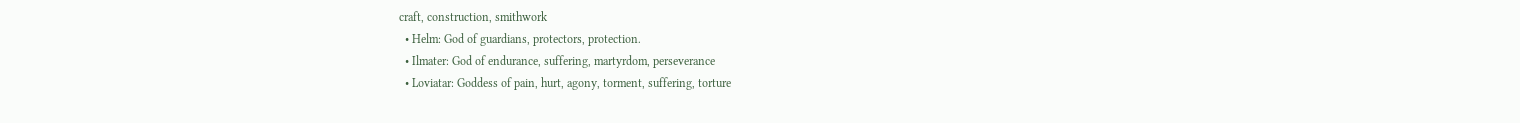craft, construction, smithwork
  • Helm: God of guardians, protectors, protection.
  • Ilmater: God of endurance, suffering, martyrdom, perseverance
  • Loviatar: Goddess of pain, hurt, agony, torment, suffering, torture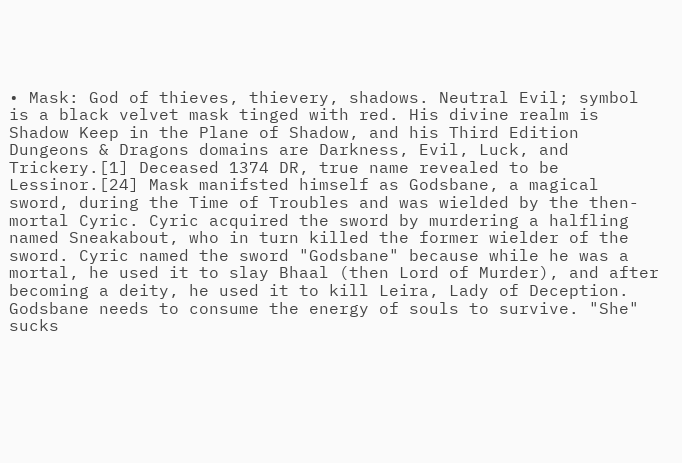• Mask: God of thieves, thievery, shadows. Neutral Evil; symbol is a black velvet mask tinged with red. His divine realm is Shadow Keep in the Plane of Shadow, and his Third Edition Dungeons & Dragons domains are Darkness, Evil, Luck, and Trickery.[1] Deceased 1374 DR, true name revealed to be Lessinor.[24] Mask manifsted himself as Godsbane, a magical sword, during the Time of Troubles and was wielded by the then-mortal Cyric. Cyric acquired the sword by murdering a halfling named Sneakabout, who in turn killed the former wielder of the sword. Cyric named the sword "Godsbane" because while he was a mortal, he used it to slay Bhaal (then Lord of Murder), and after becoming a deity, he used it to kill Leira, Lady of Deception. Godsbane needs to consume the energy of souls to survive. "She" sucks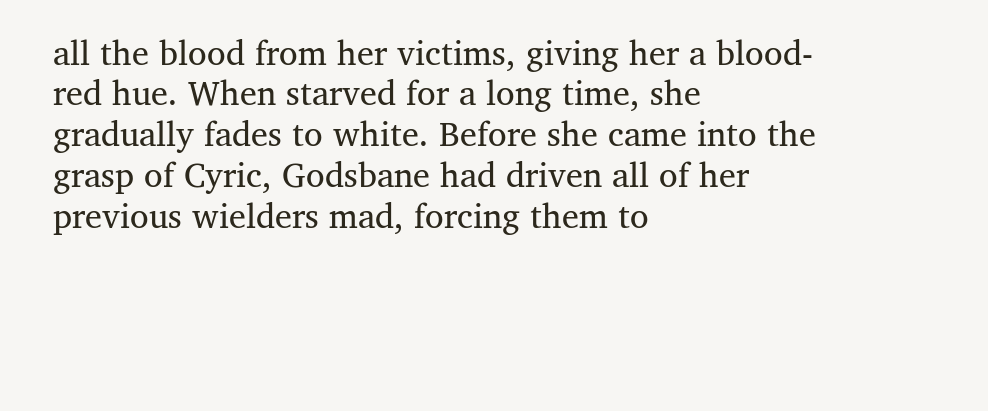all the blood from her victims, giving her a blood-red hue. When starved for a long time, she gradually fades to white. Before she came into the grasp of Cyric, Godsbane had driven all of her previous wielders mad, forcing them to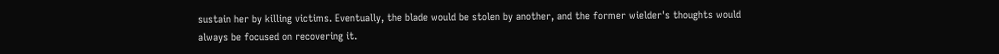sustain her by killing victims. Eventually, the blade would be stolen by another, and the former wielder's thoughts would always be focused on recovering it.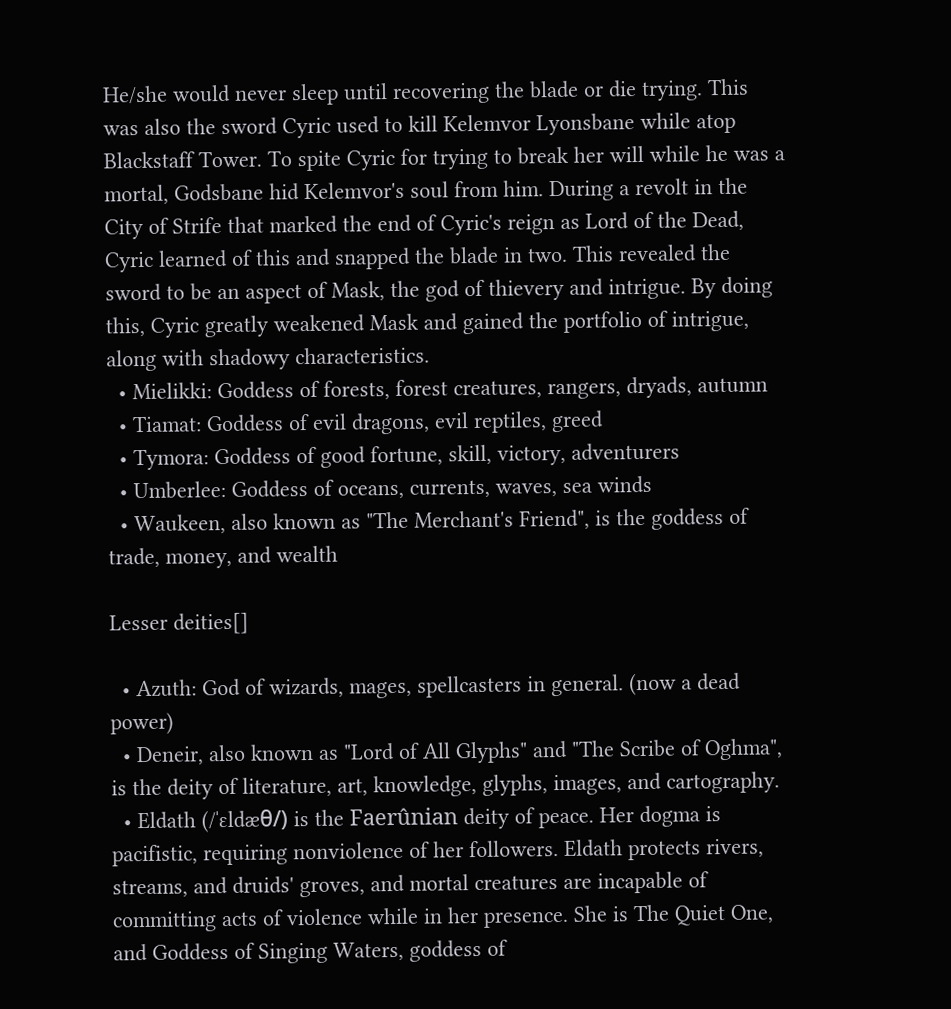He/she would never sleep until recovering the blade or die trying. This was also the sword Cyric used to kill Kelemvor Lyonsbane while atop Blackstaff Tower. To spite Cyric for trying to break her will while he was a mortal, Godsbane hid Kelemvor's soul from him. During a revolt in the City of Strife that marked the end of Cyric's reign as Lord of the Dead, Cyric learned of this and snapped the blade in two. This revealed the sword to be an aspect of Mask, the god of thievery and intrigue. By doing this, Cyric greatly weakened Mask and gained the portfolio of intrigue, along with shadowy characteristics.
  • Mielikki: Goddess of forests, forest creatures, rangers, dryads, autumn
  • Tiamat: Goddess of evil dragons, evil reptiles, greed
  • Tymora: Goddess of good fortune, skill, victory, adventurers
  • Umberlee: Goddess of oceans, currents, waves, sea winds
  • Waukeen, also known as "The Merchant's Friend", is the goddess of trade, money, and wealth

Lesser deities[]

  • Azuth: God of wizards, mages, spellcasters in general. (now a dead power)
  • Deneir, also known as "Lord of All Glyphs" and "The Scribe of Oghma", is the deity of literature, art, knowledge, glyphs, images, and cartography.
  • Eldath (/ˈɛldæθ/) is the Faerûnian deity of peace. Her dogma is pacifistic, requiring nonviolence of her followers. Eldath protects rivers, streams, and druids' groves, and mortal creatures are incapable of committing acts of violence while in her presence. She is The Quiet One, and Goddess of Singing Waters, goddess of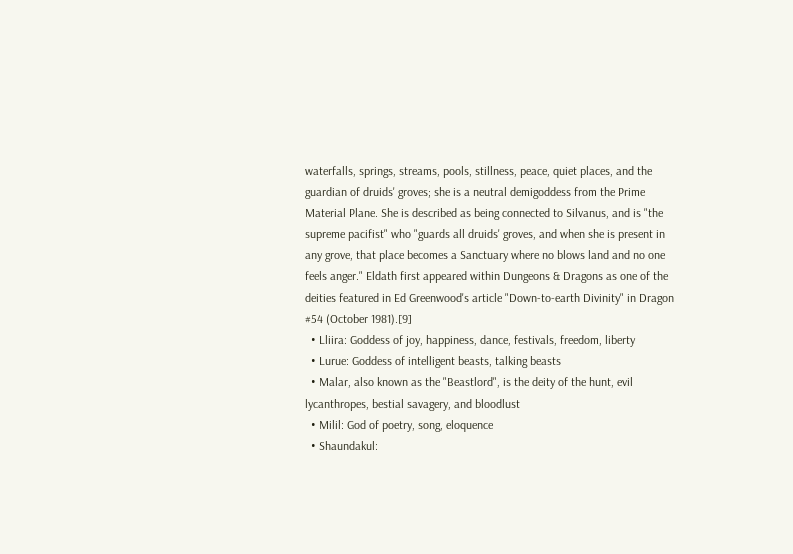waterfalls, springs, streams, pools, stillness, peace, quiet places, and the guardian of druids' groves; she is a neutral demigoddess from the Prime Material Plane. She is described as being connected to Silvanus, and is "the supreme pacifist" who "guards all druids' groves, and when she is present in any grove, that place becomes a Sanctuary where no blows land and no one feels anger." Eldath first appeared within Dungeons & Dragons as one of the deities featured in Ed Greenwood's article "Down-to-earth Divinity" in Dragon #54 (October 1981).[9]
  • Lliira: Goddess of joy, happiness, dance, festivals, freedom, liberty
  • Lurue: Goddess of intelligent beasts, talking beasts
  • Malar, also known as the "Beastlord", is the deity of the hunt, evil lycanthropes, bestial savagery, and bloodlust
  • Milil: God of poetry, song, eloquence
  • Shaundakul: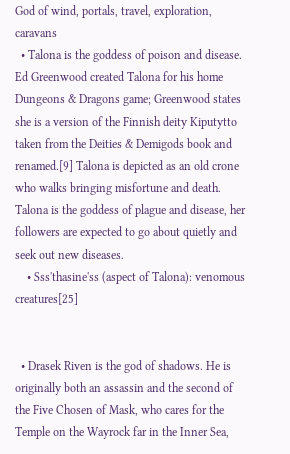God of wind, portals, travel, exploration, caravans
  • Talona is the goddess of poison and disease. Ed Greenwood created Talona for his home Dungeons & Dragons game; Greenwood states she is a version of the Finnish deity Kiputytto taken from the Deities & Demigods book and renamed.[9] Talona is depicted as an old crone who walks bringing misfortune and death. Talona is the goddess of plague and disease, her followers are expected to go about quietly and seek out new diseases.
    • Sss'thasine'ss (aspect of Talona): venomous creatures[25]


  • Drasek Riven is the god of shadows. He is originally both an assassin and the second of the Five Chosen of Mask, who cares for the Temple on the Wayrock far in the Inner Sea,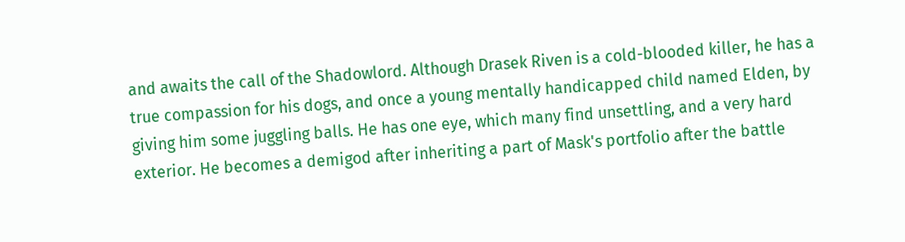and awaits the call of the Shadowlord. Although Drasek Riven is a cold-blooded killer, he has a true compassion for his dogs, and once a young mentally handicapped child named Elden, by giving him some juggling balls. He has one eye, which many find unsettling, and a very hard exterior. He becomes a demigod after inheriting a part of Mask's portfolio after the battle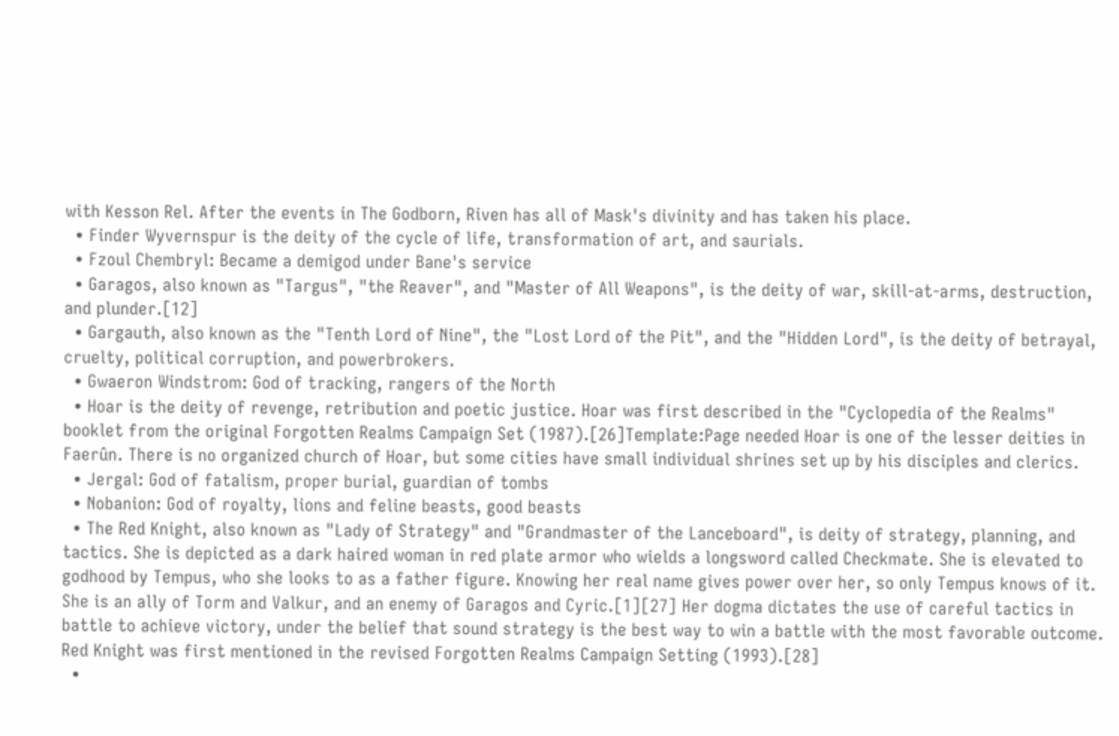with Kesson Rel. After the events in The Godborn, Riven has all of Mask's divinity and has taken his place.
  • Finder Wyvernspur is the deity of the cycle of life, transformation of art, and saurials.
  • Fzoul Chembryl: Became a demigod under Bane's service
  • Garagos, also known as "Targus", "the Reaver", and "Master of All Weapons", is the deity of war, skill-at-arms, destruction, and plunder.[12]
  • Gargauth, also known as the "Tenth Lord of Nine", the "Lost Lord of the Pit", and the "Hidden Lord", is the deity of betrayal, cruelty, political corruption, and powerbrokers.
  • Gwaeron Windstrom: God of tracking, rangers of the North
  • Hoar is the deity of revenge, retribution and poetic justice. Hoar was first described in the "Cyclopedia of the Realms" booklet from the original Forgotten Realms Campaign Set (1987).[26]Template:Page needed Hoar is one of the lesser deities in Faerûn. There is no organized church of Hoar, but some cities have small individual shrines set up by his disciples and clerics.
  • Jergal: God of fatalism, proper burial, guardian of tombs
  • Nobanion: God of royalty, lions and feline beasts, good beasts
  • The Red Knight, also known as "Lady of Strategy" and "Grandmaster of the Lanceboard", is deity of strategy, planning, and tactics. She is depicted as a dark haired woman in red plate armor who wields a longsword called Checkmate. She is elevated to godhood by Tempus, who she looks to as a father figure. Knowing her real name gives power over her, so only Tempus knows of it. She is an ally of Torm and Valkur, and an enemy of Garagos and Cyric.[1][27] Her dogma dictates the use of careful tactics in battle to achieve victory, under the belief that sound strategy is the best way to win a battle with the most favorable outcome. Red Knight was first mentioned in the revised Forgotten Realms Campaign Setting (1993).[28]
  •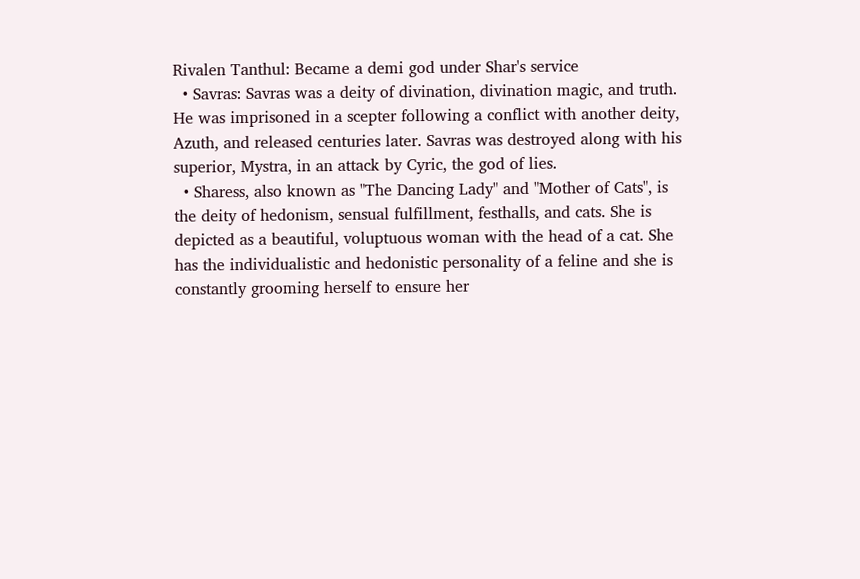Rivalen Tanthul: Became a demi god under Shar's service
  • Savras: Savras was a deity of divination, divination magic, and truth. He was imprisoned in a scepter following a conflict with another deity, Azuth, and released centuries later. Savras was destroyed along with his superior, Mystra, in an attack by Cyric, the god of lies.
  • Sharess, also known as "The Dancing Lady" and "Mother of Cats", is the deity of hedonism, sensual fulfillment, festhalls, and cats. She is depicted as a beautiful, voluptuous woman with the head of a cat. She has the individualistic and hedonistic personality of a feline and she is constantly grooming herself to ensure her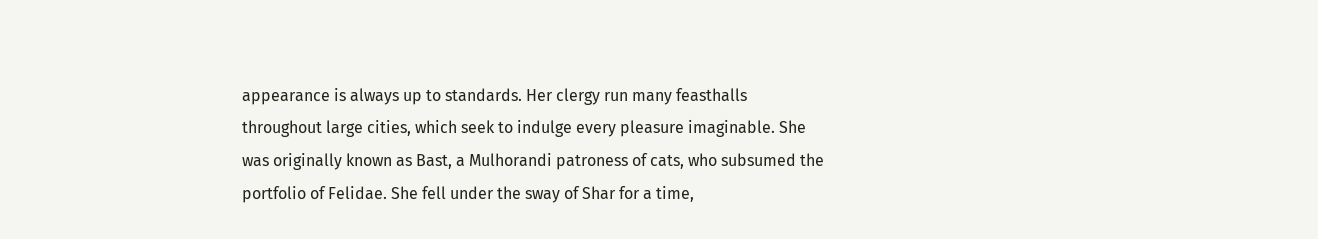appearance is always up to standards. Her clergy run many feasthalls throughout large cities, which seek to indulge every pleasure imaginable. She was originally known as Bast, a Mulhorandi patroness of cats, who subsumed the portfolio of Felidae. She fell under the sway of Shar for a time,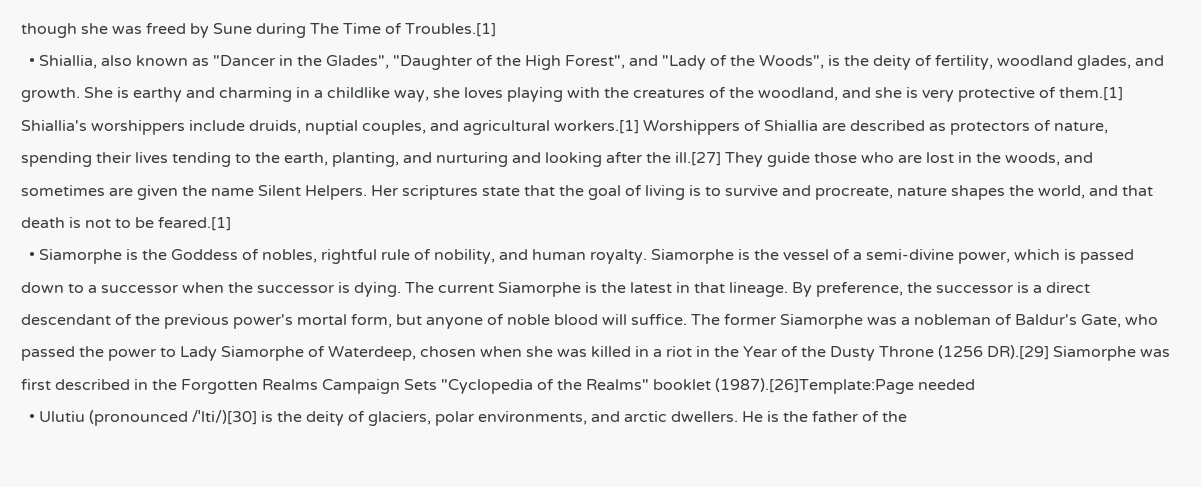though she was freed by Sune during The Time of Troubles.[1]
  • Shiallia, also known as "Dancer in the Glades", "Daughter of the High Forest", and "Lady of the Woods", is the deity of fertility, woodland glades, and growth. She is earthy and charming in a childlike way, she loves playing with the creatures of the woodland, and she is very protective of them.[1] Shiallia's worshippers include druids, nuptial couples, and agricultural workers.[1] Worshippers of Shiallia are described as protectors of nature, spending their lives tending to the earth, planting, and nurturing and looking after the ill.[27] They guide those who are lost in the woods, and sometimes are given the name Silent Helpers. Her scriptures state that the goal of living is to survive and procreate, nature shapes the world, and that death is not to be feared.[1]
  • Siamorphe is the Goddess of nobles, rightful rule of nobility, and human royalty. Siamorphe is the vessel of a semi-divine power, which is passed down to a successor when the successor is dying. The current Siamorphe is the latest in that lineage. By preference, the successor is a direct descendant of the previous power's mortal form, but anyone of noble blood will suffice. The former Siamorphe was a nobleman of Baldur's Gate, who passed the power to Lady Siamorphe of Waterdeep, chosen when she was killed in a riot in the Year of the Dusty Throne (1256 DR).[29] Siamorphe was first described in the Forgotten Realms Campaign Sets "Cyclopedia of the Realms" booklet (1987).[26]Template:Page needed
  • Ulutiu (pronounced /ˈlti/)[30] is the deity of glaciers, polar environments, and arctic dwellers. He is the father of the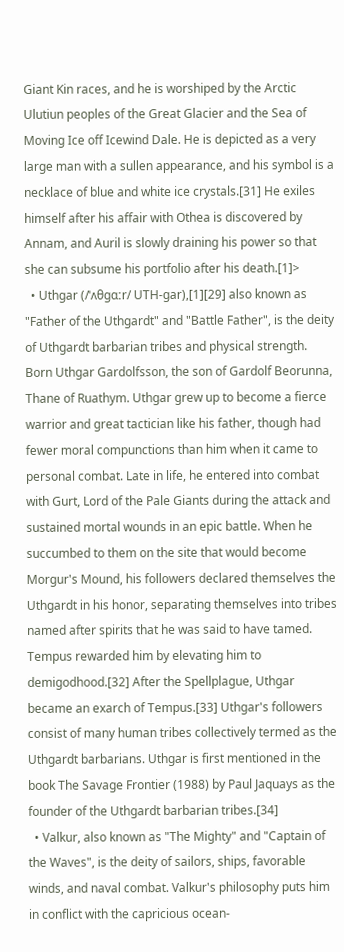Giant Kin races, and he is worshiped by the Arctic Ulutiun peoples of the Great Glacier and the Sea of Moving Ice off Icewind Dale. He is depicted as a very large man with a sullen appearance, and his symbol is a necklace of blue and white ice crystals.[31] He exiles himself after his affair with Othea is discovered by Annam, and Auril is slowly draining his power so that she can subsume his portfolio after his death.[1]>
  • Uthgar (/ˈʌθɡɑːr/ UTH-gar),[1][29] also known as "Father of the Uthgardt" and "Battle Father", is the deity of Uthgardt barbarian tribes and physical strength. Born Uthgar Gardolfsson, the son of Gardolf Beorunna, Thane of Ruathym. Uthgar grew up to become a fierce warrior and great tactician like his father, though had fewer moral compunctions than him when it came to personal combat. Late in life, he entered into combat with Gurt, Lord of the Pale Giants during the attack and sustained mortal wounds in an epic battle. When he succumbed to them on the site that would become Morgur's Mound, his followers declared themselves the Uthgardt in his honor, separating themselves into tribes named after spirits that he was said to have tamed. Tempus rewarded him by elevating him to demigodhood.[32] After the Spellplague, Uthgar became an exarch of Tempus.[33] Uthgar's followers consist of many human tribes collectively termed as the Uthgardt barbarians. Uthgar is first mentioned in the book The Savage Frontier (1988) by Paul Jaquays as the founder of the Uthgardt barbarian tribes.[34]
  • Valkur, also known as "The Mighty" and "Captain of the Waves", is the deity of sailors, ships, favorable winds, and naval combat. Valkur's philosophy puts him in conflict with the capricious ocean-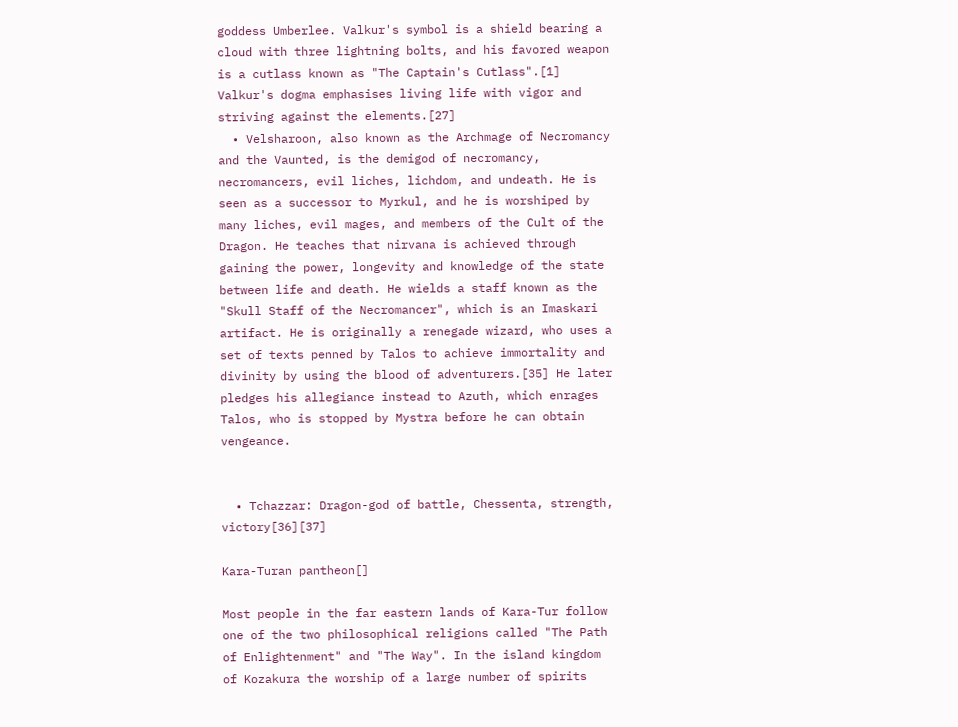goddess Umberlee. Valkur's symbol is a shield bearing a cloud with three lightning bolts, and his favored weapon is a cutlass known as "The Captain's Cutlass".[1] Valkur's dogma emphasises living life with vigor and striving against the elements.[27]
  • Velsharoon, also known as the Archmage of Necromancy and the Vaunted, is the demigod of necromancy, necromancers, evil liches, lichdom, and undeath. He is seen as a successor to Myrkul, and he is worshiped by many liches, evil mages, and members of the Cult of the Dragon. He teaches that nirvana is achieved through gaining the power, longevity and knowledge of the state between life and death. He wields a staff known as the "Skull Staff of the Necromancer", which is an Imaskari artifact. He is originally a renegade wizard, who uses a set of texts penned by Talos to achieve immortality and divinity by using the blood of adventurers.[35] He later pledges his allegiance instead to Azuth, which enrages Talos, who is stopped by Mystra before he can obtain vengeance.


  • Tchazzar: Dragon-god of battle, Chessenta, strength, victory[36][37]

Kara-Turan pantheon[]

Most people in the far eastern lands of Kara-Tur follow one of the two philosophical religions called "The Path of Enlightenment" and "The Way". In the island kingdom of Kozakura the worship of a large number of spirits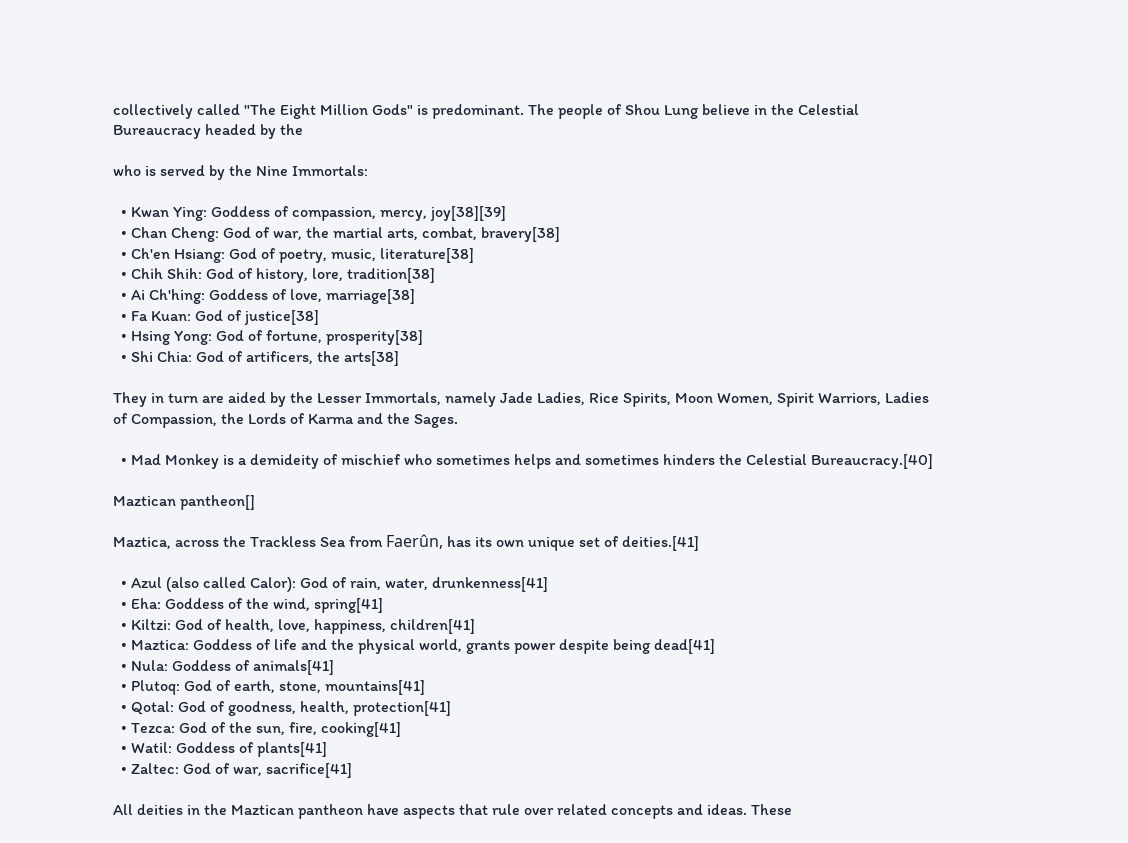collectively called "The Eight Million Gods" is predominant. The people of Shou Lung believe in the Celestial Bureaucracy headed by the

who is served by the Nine Immortals:

  • Kwan Ying: Goddess of compassion, mercy, joy[38][39]
  • Chan Cheng: God of war, the martial arts, combat, bravery[38]
  • Ch'en Hsiang: God of poetry, music, literature[38]
  • Chih Shih: God of history, lore, tradition[38]
  • Ai Ch'hing: Goddess of love, marriage[38]
  • Fa Kuan: God of justice[38]
  • Hsing Yong: God of fortune, prosperity[38]
  • Shi Chia: God of artificers, the arts[38]

They in turn are aided by the Lesser Immortals, namely Jade Ladies, Rice Spirits, Moon Women, Spirit Warriors, Ladies of Compassion, the Lords of Karma and the Sages.

  • Mad Monkey is a demideity of mischief who sometimes helps and sometimes hinders the Celestial Bureaucracy.[40]

Maztican pantheon[]

Maztica, across the Trackless Sea from Faerûn, has its own unique set of deities.[41]

  • Azul (also called Calor): God of rain, water, drunkenness[41]
  • Eha: Goddess of the wind, spring[41]
  • Kiltzi: God of health, love, happiness, children[41]
  • Maztica: Goddess of life and the physical world, grants power despite being dead[41]
  • Nula: Goddess of animals[41]
  • Plutoq: God of earth, stone, mountains[41]
  • Qotal: God of goodness, health, protection[41]
  • Tezca: God of the sun, fire, cooking[41]
  • Watil: Goddess of plants[41]
  • Zaltec: God of war, sacrifice[41]

All deities in the Maztican pantheon have aspects that rule over related concepts and ideas. These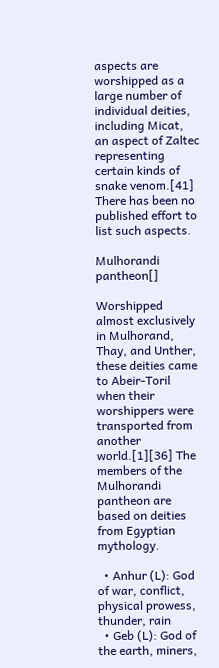aspects are worshipped as a large number of individual deities, including Micat, an aspect of Zaltec representing certain kinds of snake venom.[41] There has been no published effort to list such aspects.

Mulhorandi pantheon[]

Worshipped almost exclusively in Mulhorand, Thay, and Unther, these deities came to Abeir-Toril when their worshippers were transported from another world.[1][36] The members of the Mulhorandi pantheon are based on deities from Egyptian mythology.

  • Anhur (L): God of war, conflict, physical prowess, thunder, rain
  • Geb (L): God of the earth, miners,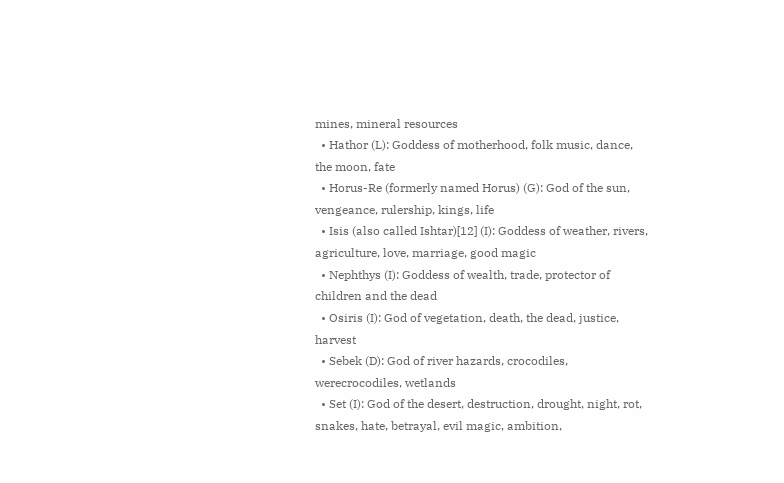mines, mineral resources
  • Hathor (L): Goddess of motherhood, folk music, dance, the moon, fate
  • Horus-Re (formerly named Horus) (G): God of the sun, vengeance, rulership, kings, life
  • Isis (also called Ishtar)[12] (I): Goddess of weather, rivers, agriculture, love, marriage, good magic
  • Nephthys (I): Goddess of wealth, trade, protector of children and the dead
  • Osiris (I): God of vegetation, death, the dead, justice, harvest
  • Sebek (D): God of river hazards, crocodiles, werecrocodiles, wetlands
  • Set (I): God of the desert, destruction, drought, night, rot, snakes, hate, betrayal, evil magic, ambition,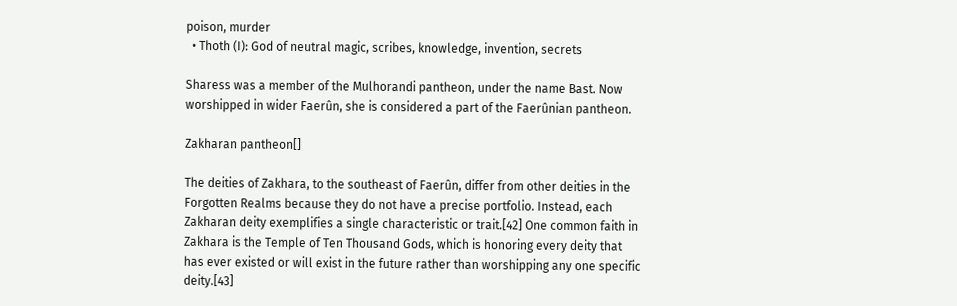poison, murder
  • Thoth (I): God of neutral magic, scribes, knowledge, invention, secrets

Sharess was a member of the Mulhorandi pantheon, under the name Bast. Now worshipped in wider Faerûn, she is considered a part of the Faerûnian pantheon.

Zakharan pantheon[]

The deities of Zakhara, to the southeast of Faerûn, differ from other deities in the Forgotten Realms because they do not have a precise portfolio. Instead, each Zakharan deity exemplifies a single characteristic or trait.[42] One common faith in Zakhara is the Temple of Ten Thousand Gods, which is honoring every deity that has ever existed or will exist in the future rather than worshipping any one specific deity.[43]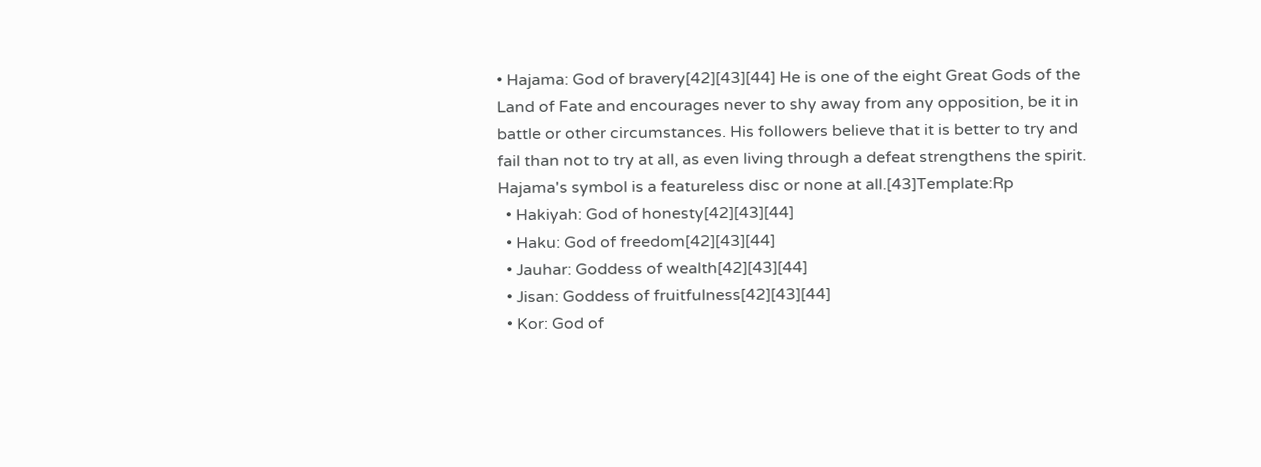• Hajama: God of bravery[42][43][44] He is one of the eight Great Gods of the Land of Fate and encourages never to shy away from any opposition, be it in battle or other circumstances. His followers believe that it is better to try and fail than not to try at all, as even living through a defeat strengthens the spirit. Hajama's symbol is a featureless disc or none at all.[43]Template:Rp
  • Hakiyah: God of honesty[42][43][44]
  • Haku: God of freedom[42][43][44]
  • Jauhar: Goddess of wealth[42][43][44]
  • Jisan: Goddess of fruitfulness[42][43][44]
  • Kor: God of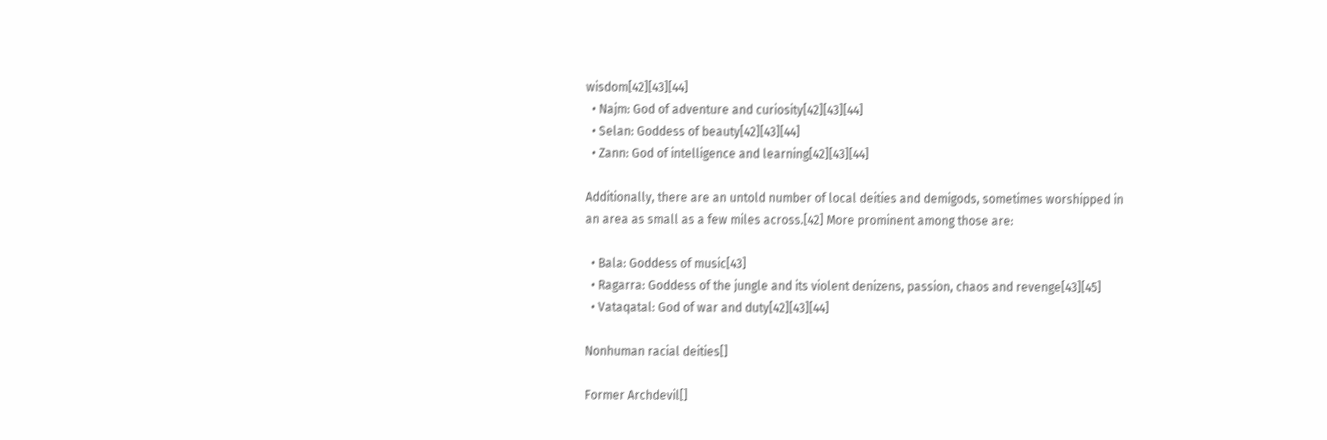wisdom[42][43][44]
  • Najm: God of adventure and curiosity[42][43][44]
  • Selan: Goddess of beauty[42][43][44]
  • Zann: God of intelligence and learning[42][43][44]

Additionally, there are an untold number of local deities and demigods, sometimes worshipped in an area as small as a few miles across.[42] More prominent among those are:

  • Bala: Goddess of music[43]
  • Ragarra: Goddess of the jungle and its violent denizens, passion, chaos and revenge[43][45]
  • Vataqatal: God of war and duty[42][43][44]

Nonhuman racial deities[]

Former Archdevil[]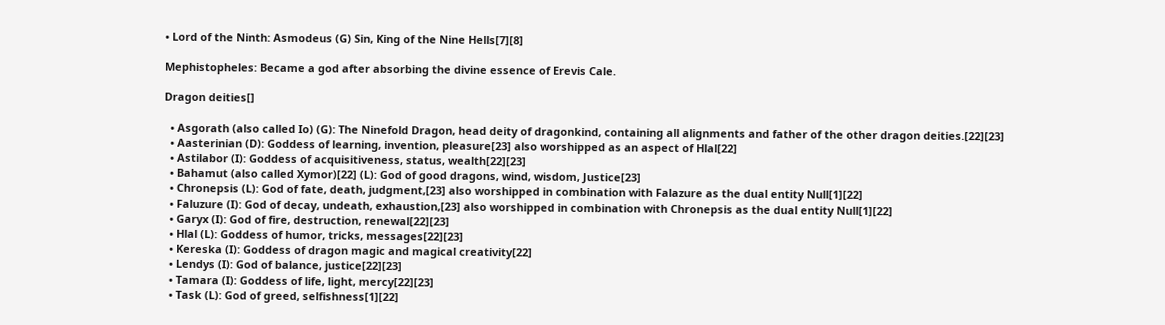• Lord of the Ninth: Asmodeus (G) Sin, King of the Nine Hells[7][8]

Mephistopheles: Became a god after absorbing the divine essence of Erevis Cale.

Dragon deities[]

  • Asgorath (also called Io) (G): The Ninefold Dragon, head deity of dragonkind, containing all alignments and father of the other dragon deities.[22][23]
  • Aasterinian (D): Goddess of learning, invention, pleasure[23] also worshipped as an aspect of Hlal[22]
  • Astilabor (I): Goddess of acquisitiveness, status, wealth[22][23]
  • Bahamut (also called Xymor)[22] (L): God of good dragons, wind, wisdom, Justice[23]
  • Chronepsis (L): God of fate, death, judgment,[23] also worshipped in combination with Falazure as the dual entity Null[1][22]
  • Faluzure (I): God of decay, undeath, exhaustion,[23] also worshipped in combination with Chronepsis as the dual entity Null[1][22]
  • Garyx (I): God of fire, destruction, renewal[22][23]
  • Hlal (L): Goddess of humor, tricks, messages[22][23]
  • Kereska (I): Goddess of dragon magic and magical creativity[22]
  • Lendys (I): God of balance, justice[22][23]
  • Tamara (I): Goddess of life, light, mercy[22][23]
  • Task (L): God of greed, selfishness[1][22]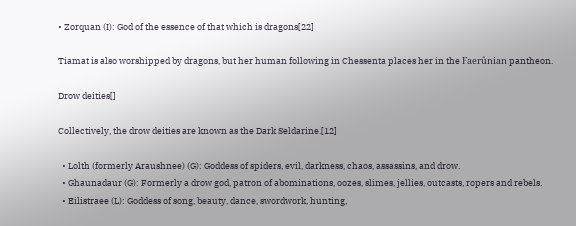• Zorquan (I): God of the essence of that which is dragons[22]

Tiamat is also worshipped by dragons, but her human following in Chessenta places her in the Faerûnian pantheon.

Drow deities[]

Collectively, the drow deities are known as the Dark Seldarine.[12]

  • Lolth (formerly Araushnee) (G): Goddess of spiders, evil, darkness, chaos, assassins, and drow.
  • Ghaunadaur (G): Formerly a drow god, patron of abominations, oozes, slimes, jellies, outcasts, ropers and rebels.
  • Eilistraee (L): Goddess of song, beauty, dance, swordwork, hunting,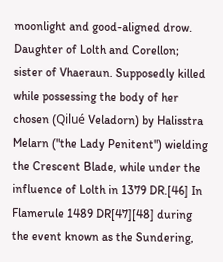moonlight and good-aligned drow. Daughter of Lolth and Corellon; sister of Vhaeraun. Supposedly killed while possessing the body of her chosen (Qilué Veladorn) by Halisstra Melarn ("the Lady Penitent") wielding the Crescent Blade, while under the influence of Lolth in 1379 DR.[46] In Flamerule 1489 DR[47][48] during the event known as the Sundering,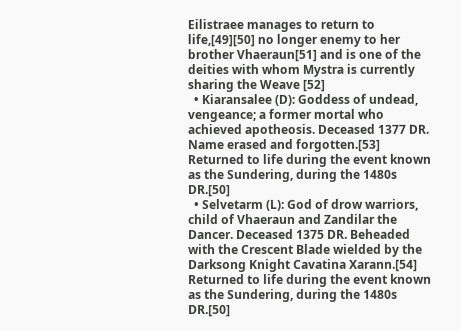Eilistraee manages to return to life,[49][50] no longer enemy to her brother Vhaeraun[51] and is one of the deities with whom Mystra is currently sharing the Weave [52]
  • Kiaransalee (D): Goddess of undead, vengeance; a former mortal who achieved apotheosis. Deceased 1377 DR. Name erased and forgotten.[53] Returned to life during the event known as the Sundering, during the 1480s DR.[50]
  • Selvetarm (L): God of drow warriors, child of Vhaeraun and Zandilar the Dancer. Deceased 1375 DR. Beheaded with the Crescent Blade wielded by the Darksong Knight Cavatina Xarann.[54] Returned to life during the event known as the Sundering, during the 1480s DR.[50]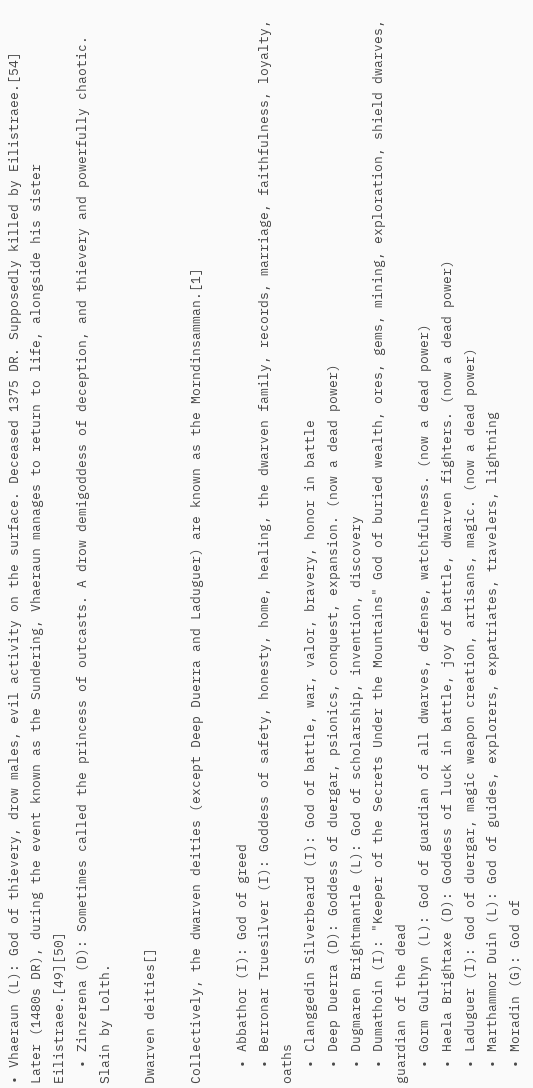• Vhaeraun (L): God of thievery, drow males, evil activity on the surface. Deceased 1375 DR. Supposedly killed by Eilistraee.[54] Later (1480s DR), during the event known as the Sundering, Vhaeraun manages to return to life, alongside his sister Eilistraee.[49][50]
  • Zinzerena (D): Sometimes called the princess of outcasts. A drow demigoddess of deception, and thievery and powerfully chaotic. Slain by Lolth.

Dwarven deities[]

Collectively, the dwarven deities (except Deep Duerra and Laduguer) are known as the Morndinsamman.[1]

  • Abbathor (I): God of greed
  • Berronar Truesilver (I): Goddess of safety, honesty, home, healing, the dwarven family, records, marriage, faithfulness, loyalty, oaths
  • Clanggedin Silverbeard (I): God of battle, war, valor, bravery, honor in battle
  • Deep Duerra (D): Goddess of duergar, psionics, conquest, expansion. (now a dead power)
  • Dugmaren Brightmantle (L): God of scholarship, invention, discovery
  • Dumathoin (I): "Keeper of the Secrets Under the Mountains" God of buried wealth, ores, gems, mining, exploration, shield dwarves, guardian of the dead
  • Gorm Gulthyn (L): God of guardian of all dwarves, defense, watchfulness. (now a dead power)
  • Haela Brightaxe (D): Goddess of luck in battle, joy of battle, dwarven fighters. (now a dead power)
  • Laduguer (I): God of duergar, magic weapon creation, artisans, magic. (now a dead power)
  • Marthammor Duin (L): God of guides, explorers, expatriates, travelers, lightning
  • Moradin (G): God of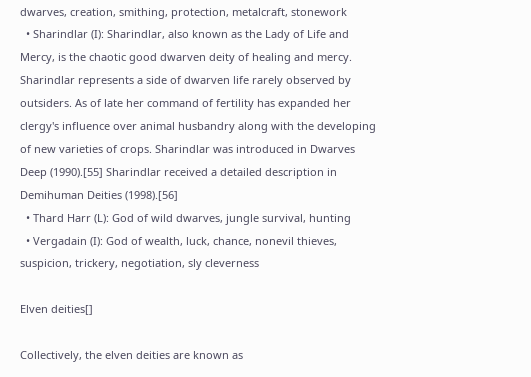dwarves, creation, smithing, protection, metalcraft, stonework
  • Sharindlar (I): Sharindlar, also known as the Lady of Life and Mercy, is the chaotic good dwarven deity of healing and mercy. Sharindlar represents a side of dwarven life rarely observed by outsiders. As of late her command of fertility has expanded her clergy's influence over animal husbandry along with the developing of new varieties of crops. Sharindlar was introduced in Dwarves Deep (1990).[55] Sharindlar received a detailed description in Demihuman Deities (1998).[56]
  • Thard Harr (L): God of wild dwarves, jungle survival, hunting
  • Vergadain (I): God of wealth, luck, chance, nonevil thieves, suspicion, trickery, negotiation, sly cleverness

Elven deities[]

Collectively, the elven deities are known as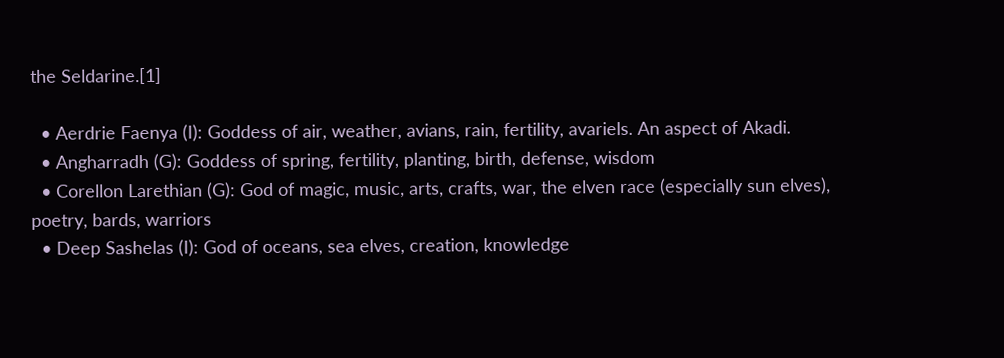the Seldarine.[1]

  • Aerdrie Faenya (I): Goddess of air, weather, avians, rain, fertility, avariels. An aspect of Akadi.
  • Angharradh (G): Goddess of spring, fertility, planting, birth, defense, wisdom
  • Corellon Larethian (G): God of magic, music, arts, crafts, war, the elven race (especially sun elves), poetry, bards, warriors
  • Deep Sashelas (I): God of oceans, sea elves, creation, knowledge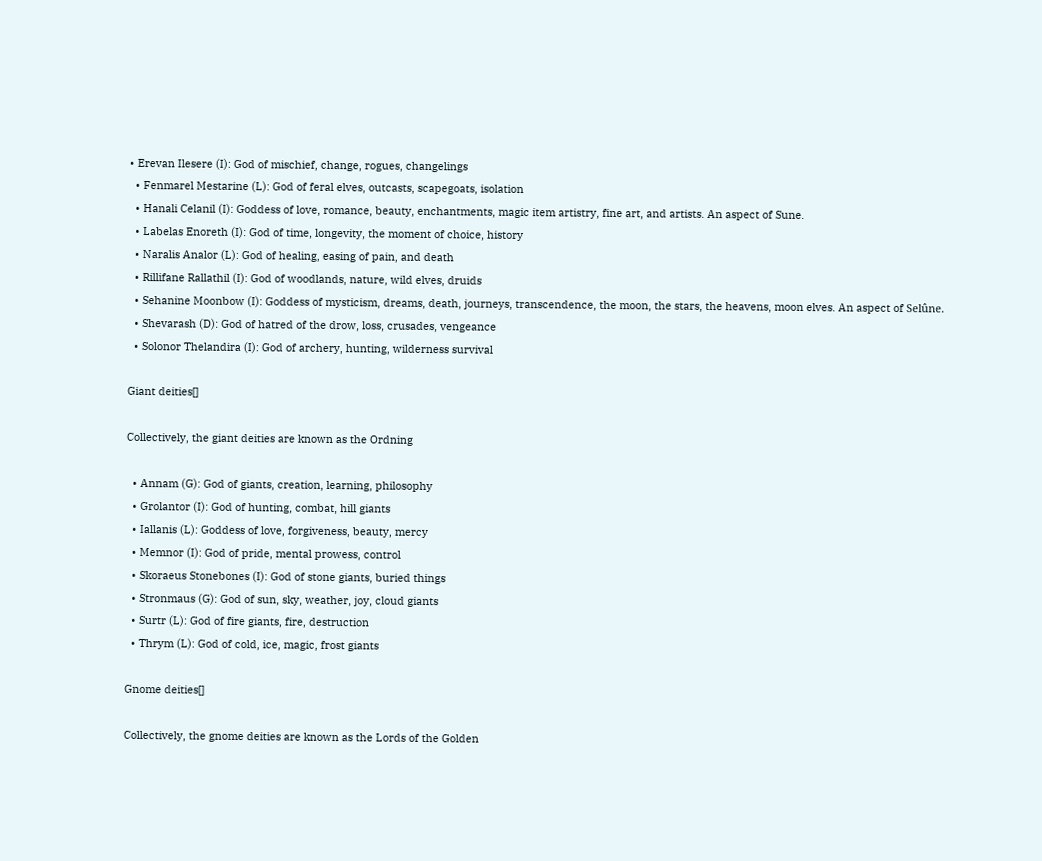• Erevan Ilesere (I): God of mischief, change, rogues, changelings
  • Fenmarel Mestarine (L): God of feral elves, outcasts, scapegoats, isolation
  • Hanali Celanil (I): Goddess of love, romance, beauty, enchantments, magic item artistry, fine art, and artists. An aspect of Sune.
  • Labelas Enoreth (I): God of time, longevity, the moment of choice, history
  • Naralis Analor (L): God of healing, easing of pain, and death
  • Rillifane Rallathil (I): God of woodlands, nature, wild elves, druids
  • Sehanine Moonbow (I): Goddess of mysticism, dreams, death, journeys, transcendence, the moon, the stars, the heavens, moon elves. An aspect of Selûne.
  • Shevarash (D): God of hatred of the drow, loss, crusades, vengeance
  • Solonor Thelandira (I): God of archery, hunting, wilderness survival

Giant deities[]

Collectively, the giant deities are known as the Ordning

  • Annam (G): God of giants, creation, learning, philosophy
  • Grolantor (I): God of hunting, combat, hill giants
  • Iallanis (L): Goddess of love, forgiveness, beauty, mercy
  • Memnor (I): God of pride, mental prowess, control
  • Skoraeus Stonebones (I): God of stone giants, buried things
  • Stronmaus (G): God of sun, sky, weather, joy, cloud giants
  • Surtr (L): God of fire giants, fire, destruction
  • Thrym (L): God of cold, ice, magic, frost giants

Gnome deities[]

Collectively, the gnome deities are known as the Lords of the Golden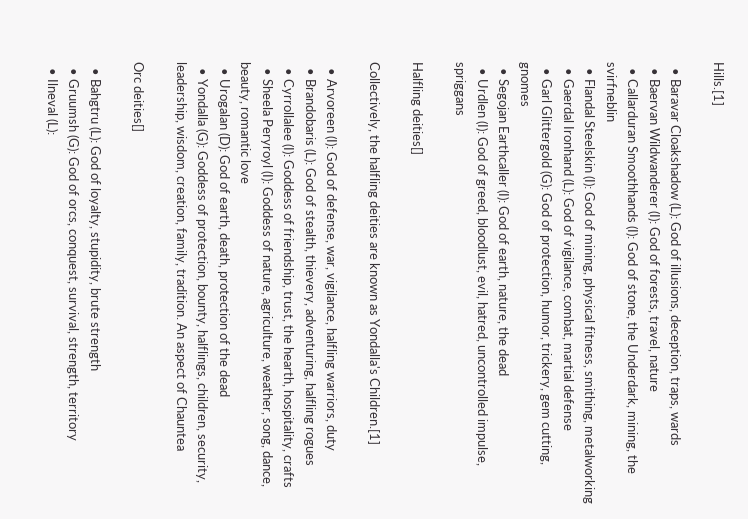Hills.[1]

  • Baravar Cloakshadow (L): God of illusions, deception, traps, wards
  • Baervan Wildwanderer (I): God of forests, travel, nature
  • Callarduran Smoothhands (I): God of stone, the Underdark, mining, the svirfneblin
  • Flandal Steelskin (I): God of mining, physical fitness, smithing, metalworking
  • Gaerdal Ironhand (L): God of vigilance, combat, martial defense
  • Garl Glittergold (G): God of protection, humor, trickery, gem cutting, gnomes
  • Segojan Earthcaller (I): God of earth, nature, the dead
  • Urdlen (I): God of greed, bloodlust, evil, hatred, uncontrolled impulse, spriggans

Halfling deities[]

Collectively, the halfling deities are known as Yondalla's Children.[1]

  • Arvoreen (I): God of defense, war, vigilance, halfling warriors, duty
  • Brandobaris (L): God of stealth, thievery, adventuring, halfling rogues
  • Cyrrollalee (I): Goddess of friendship, trust, the hearth, hospitality, crafts
  • Sheela Peryroyl (I): Goddess of nature, agriculture, weather, song, dance, beauty, romantic love
  • Urogalan (D): God of earth, death, protection of the dead
  • Yondalla (G): Goddess of protection, bounty, halflings, children, security, leadership, wisdom, creation, family, tradition. An aspect of Chauntea

Orc deities[]

  • Bahgtru (L): God of loyalty, stupidity, brute strength
  • Gruumsh (G): God of orcs, conquest, survival, strength, territory
  • Ilneval (L):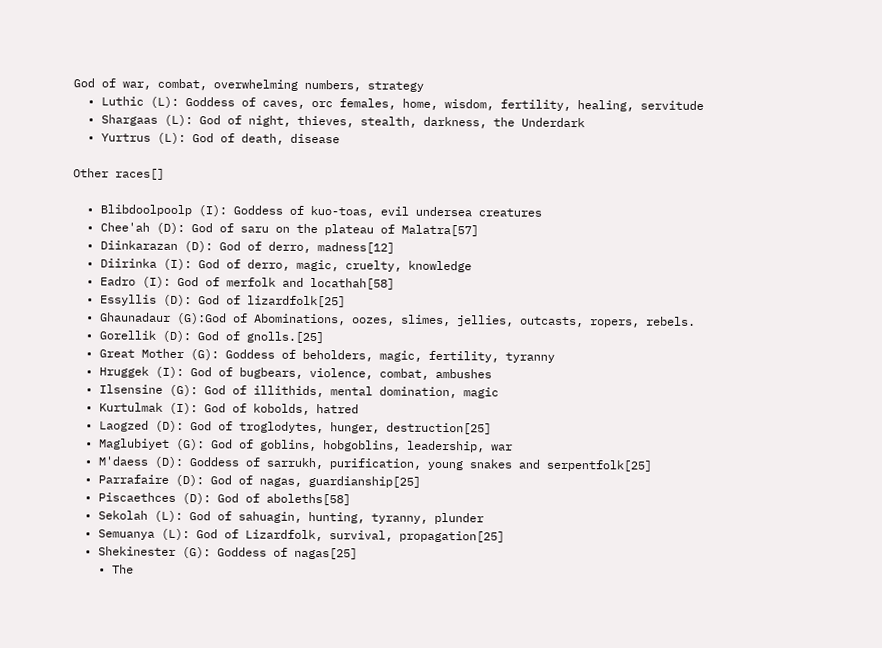God of war, combat, overwhelming numbers, strategy
  • Luthic (L): Goddess of caves, orc females, home, wisdom, fertility, healing, servitude
  • Shargaas (L): God of night, thieves, stealth, darkness, the Underdark
  • Yurtrus (L): God of death, disease

Other races[]

  • Blibdoolpoolp (I): Goddess of kuo-toas, evil undersea creatures
  • Chee'ah (D): God of saru on the plateau of Malatra[57]
  • Diinkarazan (D): God of derro, madness[12]
  • Diirinka (I): God of derro, magic, cruelty, knowledge
  • Eadro (I): God of merfolk and locathah[58]
  • Essyllis (D): God of lizardfolk[25]
  • Ghaunadaur (G):God of Abominations, oozes, slimes, jellies, outcasts, ropers, rebels.
  • Gorellik (D): God of gnolls.[25]
  • Great Mother (G): Goddess of beholders, magic, fertility, tyranny
  • Hruggek (I): God of bugbears, violence, combat, ambushes
  • Ilsensine (G): God of illithids, mental domination, magic
  • Kurtulmak (I): God of kobolds, hatred
  • Laogzed (D): God of troglodytes, hunger, destruction[25]
  • Maglubiyet (G): God of goblins, hobgoblins, leadership, war
  • M'daess (D): Goddess of sarrukh, purification, young snakes and serpentfolk[25]
  • Parrafaire (D): God of nagas, guardianship[25]
  • Piscaethces (D): God of aboleths[58]
  • Sekolah (L): God of sahuagin, hunting, tyranny, plunder
  • Semuanya (L): God of Lizardfolk, survival, propagation[25]
  • Shekinester (G): Goddess of nagas[25]
    • The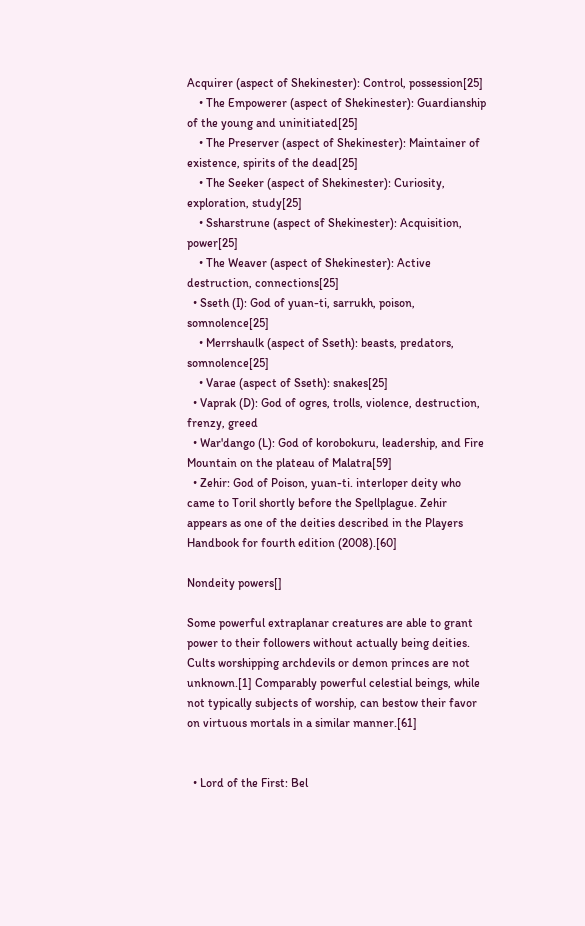Acquirer (aspect of Shekinester): Control, possession[25]
    • The Empowerer (aspect of Shekinester): Guardianship of the young and uninitiated[25]
    • The Preserver (aspect of Shekinester): Maintainer of existence, spirits of the dead[25]
    • The Seeker (aspect of Shekinester): Curiosity, exploration, study[25]
    • Ssharstrune (aspect of Shekinester): Acquisition, power[25]
    • The Weaver (aspect of Shekinester): Active destruction, connections[25]
  • Sseth (I): God of yuan-ti, sarrukh, poison, somnolence[25]
    • Merrshaulk (aspect of Sseth): beasts, predators, somnolence[25]
    • Varae (aspect of Sseth): snakes[25]
  • Vaprak (D): God of ogres, trolls, violence, destruction, frenzy, greed
  • War'dango (L): God of korobokuru, leadership, and Fire Mountain on the plateau of Malatra[59]
  • Zehir: God of Poison, yuan-ti. interloper deity who came to Toril shortly before the Spellplague. Zehir appears as one of the deities described in the Players Handbook for fourth edition (2008).[60]

Nondeity powers[]

Some powerful extraplanar creatures are able to grant power to their followers without actually being deities. Cults worshipping archdevils or demon princes are not unknown.[1] Comparably powerful celestial beings, while not typically subjects of worship, can bestow their favor on virtuous mortals in a similar manner.[61]


  • Lord of the First: Bel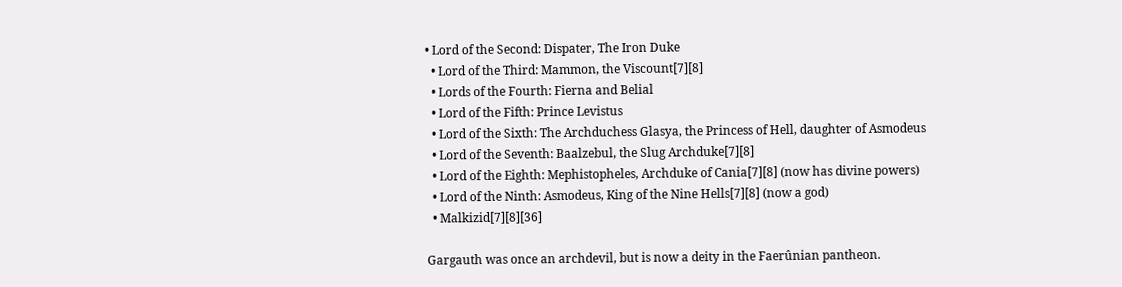• Lord of the Second: Dispater, The Iron Duke
  • Lord of the Third: Mammon, the Viscount[7][8]
  • Lords of the Fourth: Fierna and Belial
  • Lord of the Fifth: Prince Levistus
  • Lord of the Sixth: The Archduchess Glasya, the Princess of Hell, daughter of Asmodeus
  • Lord of the Seventh: Baalzebul, the Slug Archduke[7][8]
  • Lord of the Eighth: Mephistopheles, Archduke of Cania[7][8] (now has divine powers)
  • Lord of the Ninth: Asmodeus, King of the Nine Hells[7][8] (now a god)
  • Malkizid[7][8][36]

Gargauth was once an archdevil, but is now a deity in the Faerûnian pantheon.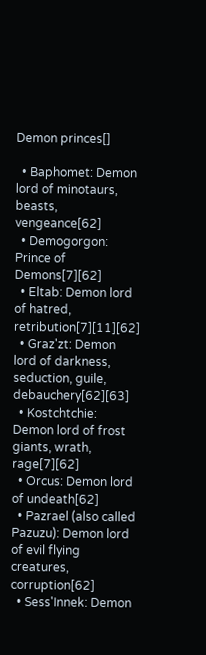Demon princes[]

  • Baphomet: Demon lord of minotaurs, beasts, vengeance[62]
  • Demogorgon: Prince of Demons[7][62]
  • Eltab: Demon lord of hatred, retribution[7][11][62]
  • Graz'zt: Demon lord of darkness, seduction, guile, debauchery[62][63]
  • Kostchtchie: Demon lord of frost giants, wrath, rage[7][62]
  • Orcus: Demon lord of undeath[62]
  • Pazrael (also called Pazuzu): Demon lord of evil flying creatures, corruption[62]
  • Sess'Innek: Demon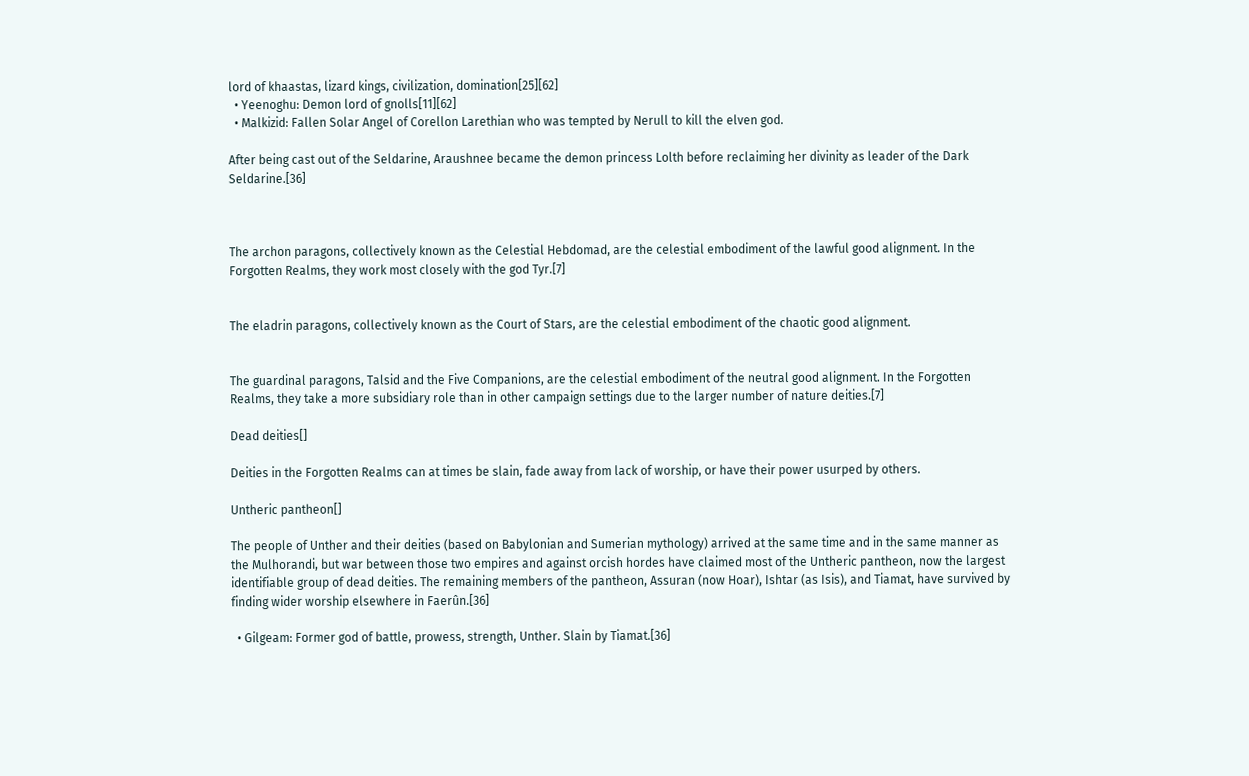lord of khaastas, lizard kings, civilization, domination[25][62]
  • Yeenoghu: Demon lord of gnolls[11][62]
  • Malkizid: Fallen Solar Angel of Corellon Larethian who was tempted by Nerull to kill the elven god.

After being cast out of the Seldarine, Araushnee became the demon princess Lolth before reclaiming her divinity as leader of the Dark Seldarine.[36]



The archon paragons, collectively known as the Celestial Hebdomad, are the celestial embodiment of the lawful good alignment. In the Forgotten Realms, they work most closely with the god Tyr.[7]


The eladrin paragons, collectively known as the Court of Stars, are the celestial embodiment of the chaotic good alignment.


The guardinal paragons, Talsid and the Five Companions, are the celestial embodiment of the neutral good alignment. In the Forgotten Realms, they take a more subsidiary role than in other campaign settings due to the larger number of nature deities.[7]

Dead deities[]

Deities in the Forgotten Realms can at times be slain, fade away from lack of worship, or have their power usurped by others.

Untheric pantheon[]

The people of Unther and their deities (based on Babylonian and Sumerian mythology) arrived at the same time and in the same manner as the Mulhorandi, but war between those two empires and against orcish hordes have claimed most of the Untheric pantheon, now the largest identifiable group of dead deities. The remaining members of the pantheon, Assuran (now Hoar), Ishtar (as Isis), and Tiamat, have survived by finding wider worship elsewhere in Faerûn.[36]

  • Gilgeam: Former god of battle, prowess, strength, Unther. Slain by Tiamat.[36]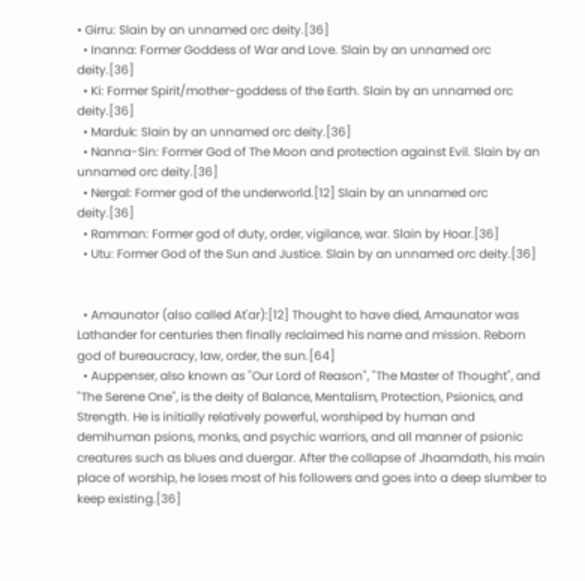• Girru: Slain by an unnamed orc deity.[36]
  • Inanna: Former Goddess of War and Love. Slain by an unnamed orc deity.[36]
  • Ki: Former Spirit/mother-goddess of the Earth. Slain by an unnamed orc deity.[36]
  • Marduk: Slain by an unnamed orc deity.[36]
  • Nanna-Sin: Former God of The Moon and protection against Evil. Slain by an unnamed orc deity.[36]
  • Nergal: Former god of the underworld.[12] Slain by an unnamed orc deity.[36]
  • Ramman: Former god of duty, order, vigilance, war. Slain by Hoar.[36]
  • Utu: Former God of the Sun and Justice. Slain by an unnamed orc deity.[36]


  • Amaunator (also called At'ar):[12] Thought to have died, Amaunator was Lathander for centuries then finally reclaimed his name and mission. Reborn god of bureaucracy, law, order, the sun.[64]
  • Auppenser, also known as "Our Lord of Reason", "The Master of Thought", and "The Serene One", is the deity of Balance, Mentalism, Protection, Psionics, and Strength. He is initially relatively powerful, worshiped by human and demihuman psions, monks, and psychic warriors, and all manner of psionic creatures such as blues and duergar. After the collapse of Jhaamdath, his main place of worship, he loses most of his followers and goes into a deep slumber to keep existing.[36]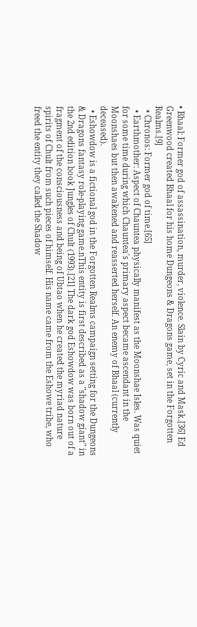• Bhaal: Former god of assassination, murder, violence. Slain by Cyric and Mask.[36] Ed Greenwood created Bhaal for his home Dungeons & Dragons game, set in the Forgotten Realms.[9]
  • Chronos: Former god of time.[65]
  • Earthmother: Aspect of Chauntea physically manifest as the Moonshae Isles. Was quiet for some time during which Chauntea's primary aspect became ascendant in the Moonshaes but then awakened and reasserted herself. An enemy of Bhaal (currently deceased).
  • Eshowdow is a fictional god in the Forgotten Realms campaign setting for the Dungeons & Dragons fantasy role-playing game.nThis entity is first described as a "shadow giant" in the 2nd edition book Jungles of Chult (1993).[21] The dark god Eshowdow was born out of a fragment of the consciousness and being of Ubtao when he created the myriad nature spirits of Chult from such pieces of himself. His name came from the Eshowe tribe, who freed the entity they called the Shadow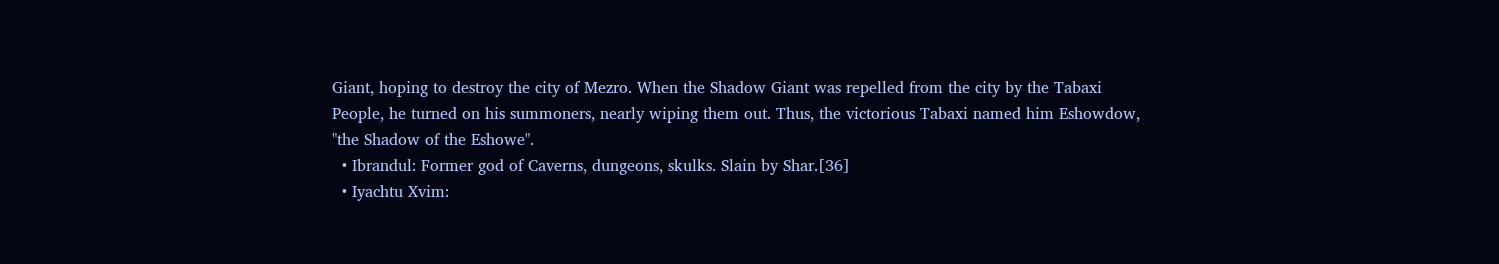Giant, hoping to destroy the city of Mezro. When the Shadow Giant was repelled from the city by the Tabaxi People, he turned on his summoners, nearly wiping them out. Thus, the victorious Tabaxi named him Eshowdow, "the Shadow of the Eshowe".
  • Ibrandul: Former god of Caverns, dungeons, skulks. Slain by Shar.[36]
  • Iyachtu Xvim: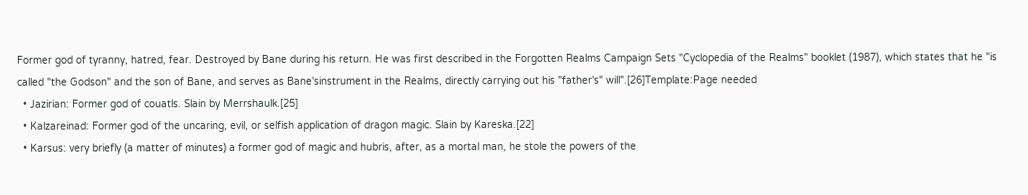Former god of tyranny, hatred, fear. Destroyed by Bane during his return. He was first described in the Forgotten Realms Campaign Sets "Cyclopedia of the Realms" booklet (1987), which states that he "is called "the Godson" and the son of Bane, and serves as Bane'sinstrument in the Realms, directly carrying out his "father's" will".[26]Template:Page needed
  • Jazirian: Former god of couatls. Slain by Merrshaulk.[25]
  • Kalzareinad: Former god of the uncaring, evil, or selfish application of dragon magic. Slain by Kareska.[22]
  • Karsus: very briefly (a matter of minutes) a former god of magic and hubris, after, as a mortal man, he stole the powers of the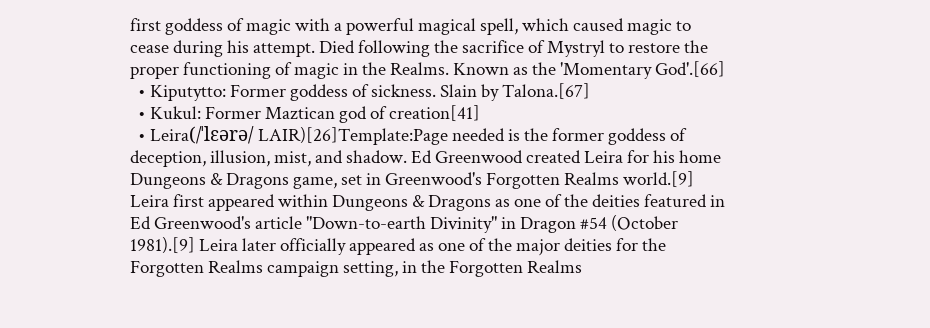first goddess of magic with a powerful magical spell, which caused magic to cease during his attempt. Died following the sacrifice of Mystryl to restore the proper functioning of magic in the Realms. Known as the 'Momentary God'.[66]
  • Kiputytto: Former goddess of sickness. Slain by Talona.[67]
  • Kukul: Former Maztican god of creation[41]
  • Leira(/ˈlɛərə/ LAIR)[26]Template:Page needed is the former goddess of deception, illusion, mist, and shadow. Ed Greenwood created Leira for his home Dungeons & Dragons game, set in Greenwood's Forgotten Realms world.[9] Leira first appeared within Dungeons & Dragons as one of the deities featured in Ed Greenwood's article "Down-to-earth Divinity" in Dragon #54 (October 1981).[9] Leira later officially appeared as one of the major deities for the Forgotten Realms campaign setting, in the Forgotten Realms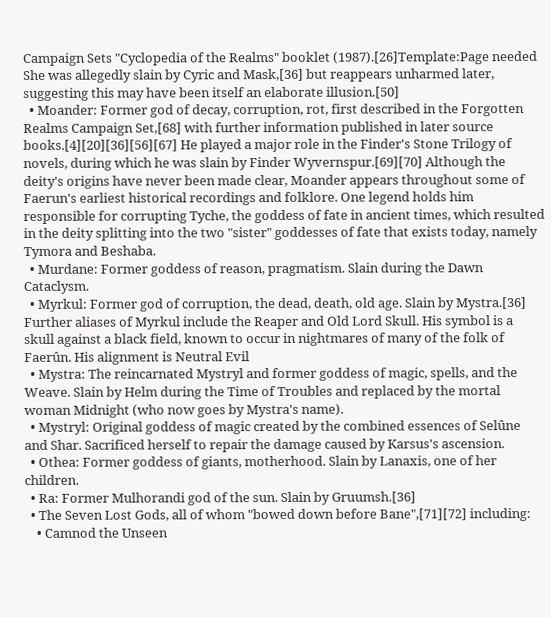Campaign Sets "Cyclopedia of the Realms" booklet (1987).[26]Template:Page needed She was allegedly slain by Cyric and Mask,[36] but reappears unharmed later, suggesting this may have been itself an elaborate illusion.[50]
  • Moander: Former god of decay, corruption, rot, first described in the Forgotten Realms Campaign Set,[68] with further information published in later source books.[4][20][36][56][67] He played a major role in the Finder's Stone Trilogy of novels, during which he was slain by Finder Wyvernspur.[69][70] Although the deity's origins have never been made clear, Moander appears throughout some of Faerun's earliest historical recordings and folklore. One legend holds him responsible for corrupting Tyche, the goddess of fate in ancient times, which resulted in the deity splitting into the two "sister" goddesses of fate that exists today, namely Tymora and Beshaba.
  • Murdane: Former goddess of reason, pragmatism. Slain during the Dawn Cataclysm.
  • Myrkul: Former god of corruption, the dead, death, old age. Slain by Mystra.[36] Further aliases of Myrkul include the Reaper and Old Lord Skull. His symbol is a skull against a black field, known to occur in nightmares of many of the folk of Faerûn. His alignment is Neutral Evil
  • Mystra: The reincarnated Mystryl and former goddess of magic, spells, and the Weave. Slain by Helm during the Time of Troubles and replaced by the mortal woman Midnight (who now goes by Mystra's name).
  • Mystryl: Original goddess of magic created by the combined essences of Selûne and Shar. Sacrificed herself to repair the damage caused by Karsus's ascension.
  • Othea: Former goddess of giants, motherhood. Slain by Lanaxis, one of her children.
  • Ra: Former Mulhorandi god of the sun. Slain by Gruumsh.[36]
  • The Seven Lost Gods, all of whom "bowed down before Bane",[71][72] including:
    • Camnod the Unseen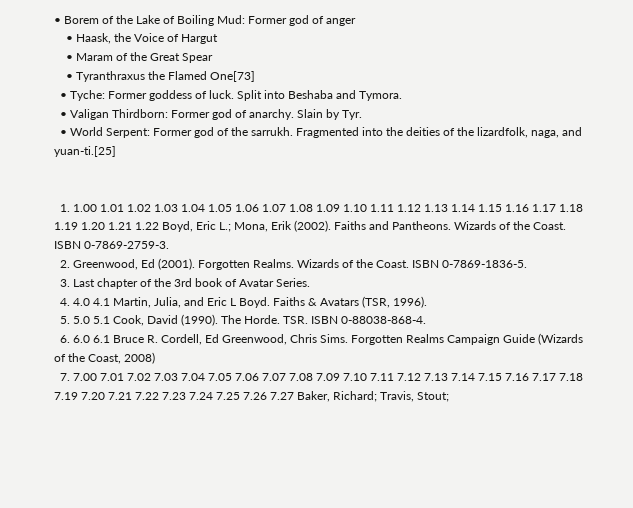• Borem of the Lake of Boiling Mud: Former god of anger
    • Haask, the Voice of Hargut
    • Maram of the Great Spear
    • Tyranthraxus the Flamed One[73]
  • Tyche: Former goddess of luck. Split into Beshaba and Tymora.
  • Valigan Thirdborn: Former god of anarchy. Slain by Tyr.
  • World Serpent: Former god of the sarrukh. Fragmented into the deities of the lizardfolk, naga, and yuan-ti.[25]


  1. 1.00 1.01 1.02 1.03 1.04 1.05 1.06 1.07 1.08 1.09 1.10 1.11 1.12 1.13 1.14 1.15 1.16 1.17 1.18 1.19 1.20 1.21 1.22 Boyd, Eric L.; Mona, Erik (2002). Faiths and Pantheons. Wizards of the Coast. ISBN 0-7869-2759-3.
  2. Greenwood, Ed (2001). Forgotten Realms. Wizards of the Coast. ISBN 0-7869-1836-5.
  3. Last chapter of the 3rd book of Avatar Series.
  4. 4.0 4.1 Martin, Julia, and Eric L Boyd. Faiths & Avatars (TSR, 1996).
  5. 5.0 5.1 Cook, David (1990). The Horde. TSR. ISBN 0-88038-868-4.
  6. 6.0 6.1 Bruce R. Cordell, Ed Greenwood, Chris Sims. Forgotten Realms Campaign Guide (Wizards of the Coast, 2008)
  7. 7.00 7.01 7.02 7.03 7.04 7.05 7.06 7.07 7.08 7.09 7.10 7.11 7.12 7.13 7.14 7.15 7.16 7.17 7.18 7.19 7.20 7.21 7.22 7.23 7.24 7.25 7.26 7.27 Baker, Richard; Travis, Stout;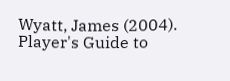Wyatt, James (2004). Player's Guide to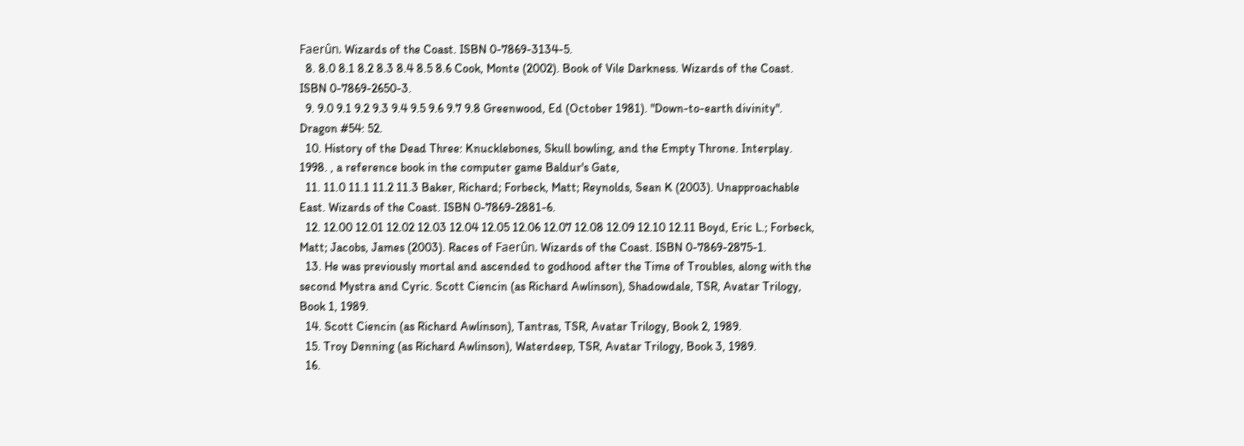Faerûn. Wizards of the Coast. ISBN 0-7869-3134-5.
  8. 8.0 8.1 8.2 8.3 8.4 8.5 8.6 Cook, Monte (2002). Book of Vile Darkness. Wizards of the Coast. ISBN 0-7869-2650-3.
  9. 9.0 9.1 9.2 9.3 9.4 9.5 9.6 9.7 9.8 Greenwood, Ed (October 1981). "Down-to-earth divinity". Dragon #54: 52.
  10. History of the Dead Three: Knucklebones, Skull bowling, and the Empty Throne. Interplay. 1998. , a reference book in the computer game Baldur's Gate,
  11. 11.0 11.1 11.2 11.3 Baker, Richard; Forbeck, Matt; Reynolds, Sean K (2003). Unapproachable East. Wizards of the Coast. ISBN 0-7869-2881-6.
  12. 12.00 12.01 12.02 12.03 12.04 12.05 12.06 12.07 12.08 12.09 12.10 12.11 Boyd, Eric L.; Forbeck, Matt; Jacobs, James (2003). Races of Faerûn. Wizards of the Coast. ISBN 0-7869-2875-1.
  13. He was previously mortal and ascended to godhood after the Time of Troubles, along with the second Mystra and Cyric. Scott Ciencin (as Richard Awlinson), Shadowdale, TSR, Avatar Trilogy, Book 1, 1989.
  14. Scott Ciencin (as Richard Awlinson), Tantras, TSR, Avatar Trilogy, Book 2, 1989.
  15. Troy Denning (as Richard Awlinson), Waterdeep, TSR, Avatar Trilogy, Book 3, 1989.
  16.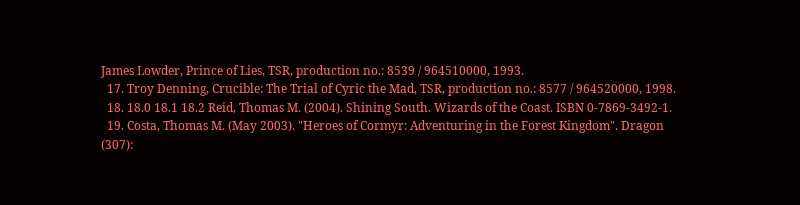James Lowder, Prince of Lies, TSR, production no.: 8539 / 964510000, 1993.
  17. Troy Denning, Crucible: The Trial of Cyric the Mad, TSR, production no.: 8577 / 964520000, 1998.
  18. 18.0 18.1 18.2 Reid, Thomas M. (2004). Shining South. Wizards of the Coast. ISBN 0-7869-3492-1.
  19. Costa, Thomas M. (May 2003). "Heroes of Cormyr: Adventuring in the Forest Kingdom". Dragon (307):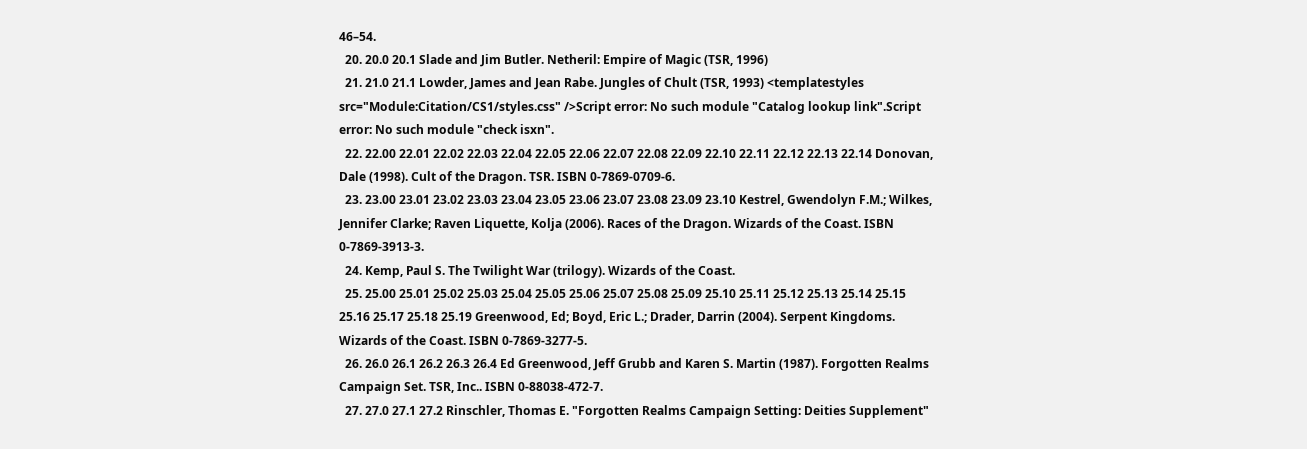46–54.
  20. 20.0 20.1 Slade and Jim Butler. Netheril: Empire of Magic (TSR, 1996)
  21. 21.0 21.1 Lowder, James and Jean Rabe. Jungles of Chult (TSR, 1993) <templatestyles src="Module:Citation/CS1/styles.css" />Script error: No such module "Catalog lookup link".Script error: No such module "check isxn".
  22. 22.00 22.01 22.02 22.03 22.04 22.05 22.06 22.07 22.08 22.09 22.10 22.11 22.12 22.13 22.14 Donovan, Dale (1998). Cult of the Dragon. TSR. ISBN 0-7869-0709-6.
  23. 23.00 23.01 23.02 23.03 23.04 23.05 23.06 23.07 23.08 23.09 23.10 Kestrel, Gwendolyn F.M.; Wilkes, Jennifer Clarke; Raven Liquette, Kolja (2006). Races of the Dragon. Wizards of the Coast. ISBN 0-7869-3913-3.
  24. Kemp, Paul S. The Twilight War (trilogy). Wizards of the Coast.
  25. 25.00 25.01 25.02 25.03 25.04 25.05 25.06 25.07 25.08 25.09 25.10 25.11 25.12 25.13 25.14 25.15 25.16 25.17 25.18 25.19 Greenwood, Ed; Boyd, Eric L.; Drader, Darrin (2004). Serpent Kingdoms. Wizards of the Coast. ISBN 0-7869-3277-5.
  26. 26.0 26.1 26.2 26.3 26.4 Ed Greenwood, Jeff Grubb and Karen S. Martin (1987). Forgotten Realms Campaign Set. TSR, Inc.. ISBN 0-88038-472-7.
  27. 27.0 27.1 27.2 Rinschler, Thomas E. "Forgotten Realms Campaign Setting: Deities Supplement"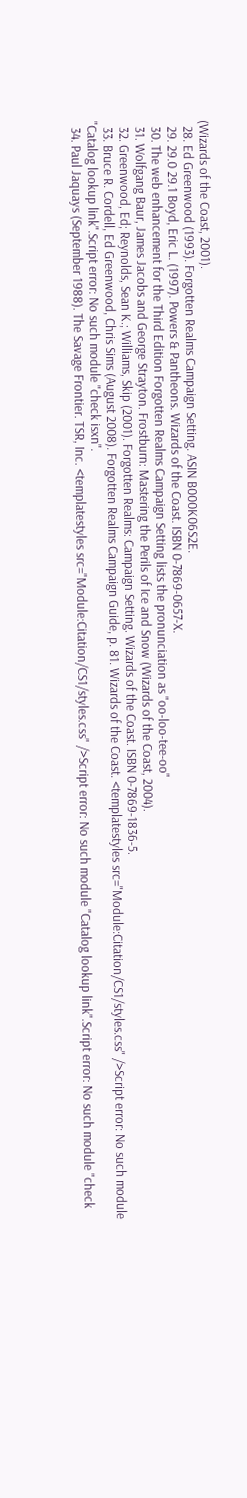(Wizards of the Coast, 2001).
  28. Ed Greenwood (1993). Forgotten Realms Campaign Setting. ASIN B000K06S2E.
  29. 29.0 29.1 Boyd, Eric L. (1997). Powers & Pantheons. Wizards of the Coast. ISBN 0-7869-0657-X.
  30. The web enhancement for the Third Edition Forgotten Realms Campaign Setting lists the pronunciation as "oo-loo-tee-oo"
  31. Wolfgang Baur, James Jacobs and George Strayton. Frostburn: Mastering the Perils of Ice and Snow (Wizards of the Coast, 2004).
  32. Greenwood, Ed; Reynolds, Sean K.; Williams, Skip (2001). Forgotten Realms: Campaign Setting. Wizards of the Coast. ISBN 0-7869-1836-5.
  33. Bruce R. Cordell, Ed Greenwood, Chris Sims (August 2008). Forgotten Realms Campaign Guide, p. 81. Wizards of the Coast. <templatestyles src="Module:Citation/CS1/styles.css" />Script error: No such module "Catalog lookup link".Script error: No such module "check isxn".
  34. Paul Jaquays (September 1988). The Savage Frontier. TSR, Inc. <templatestyles src="Module:Citation/CS1/styles.css" />Script error: No such module "Catalog lookup link".Script error: No such module "check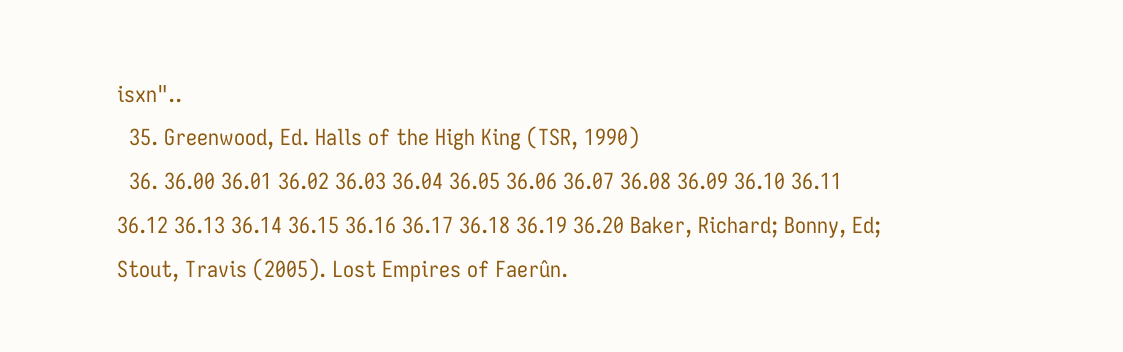isxn"..
  35. Greenwood, Ed. Halls of the High King (TSR, 1990)
  36. 36.00 36.01 36.02 36.03 36.04 36.05 36.06 36.07 36.08 36.09 36.10 36.11 36.12 36.13 36.14 36.15 36.16 36.17 36.18 36.19 36.20 Baker, Richard; Bonny, Ed; Stout, Travis (2005). Lost Empires of Faerûn.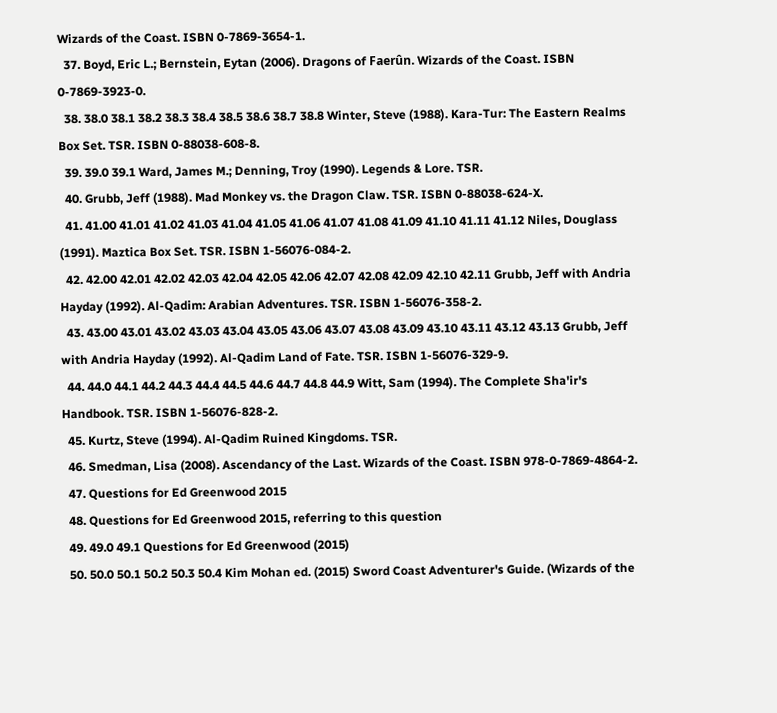Wizards of the Coast. ISBN 0-7869-3654-1.
  37. Boyd, Eric L.; Bernstein, Eytan (2006). Dragons of Faerûn. Wizards of the Coast. ISBN 0-7869-3923-0.
  38. 38.0 38.1 38.2 38.3 38.4 38.5 38.6 38.7 38.8 Winter, Steve (1988). Kara-Tur: The Eastern Realms Box Set. TSR. ISBN 0-88038-608-8.
  39. 39.0 39.1 Ward, James M.; Denning, Troy (1990). Legends & Lore. TSR.
  40. Grubb, Jeff (1988). Mad Monkey vs. the Dragon Claw. TSR. ISBN 0-88038-624-X.
  41. 41.00 41.01 41.02 41.03 41.04 41.05 41.06 41.07 41.08 41.09 41.10 41.11 41.12 Niles, Douglass (1991). Maztica Box Set. TSR. ISBN 1-56076-084-2.
  42. 42.00 42.01 42.02 42.03 42.04 42.05 42.06 42.07 42.08 42.09 42.10 42.11 Grubb, Jeff with Andria Hayday (1992). Al-Qadim: Arabian Adventures. TSR. ISBN 1-56076-358-2.
  43. 43.00 43.01 43.02 43.03 43.04 43.05 43.06 43.07 43.08 43.09 43.10 43.11 43.12 43.13 Grubb, Jeff with Andria Hayday (1992). Al-Qadim Land of Fate. TSR. ISBN 1-56076-329-9.
  44. 44.0 44.1 44.2 44.3 44.4 44.5 44.6 44.7 44.8 44.9 Witt, Sam (1994). The Complete Sha'ir's Handbook. TSR. ISBN 1-56076-828-2.
  45. Kurtz, Steve (1994). Al-Qadim Ruined Kingdoms. TSR.
  46. Smedman, Lisa (2008). Ascendancy of the Last. Wizards of the Coast. ISBN 978-0-7869-4864-2.
  47. Questions for Ed Greenwood 2015
  48. Questions for Ed Greenwood 2015, referring to this question
  49. 49.0 49.1 Questions for Ed Greenwood (2015)
  50. 50.0 50.1 50.2 50.3 50.4 Kim Mohan ed. (2015) Sword Coast Adventurer's Guide. (Wizards of the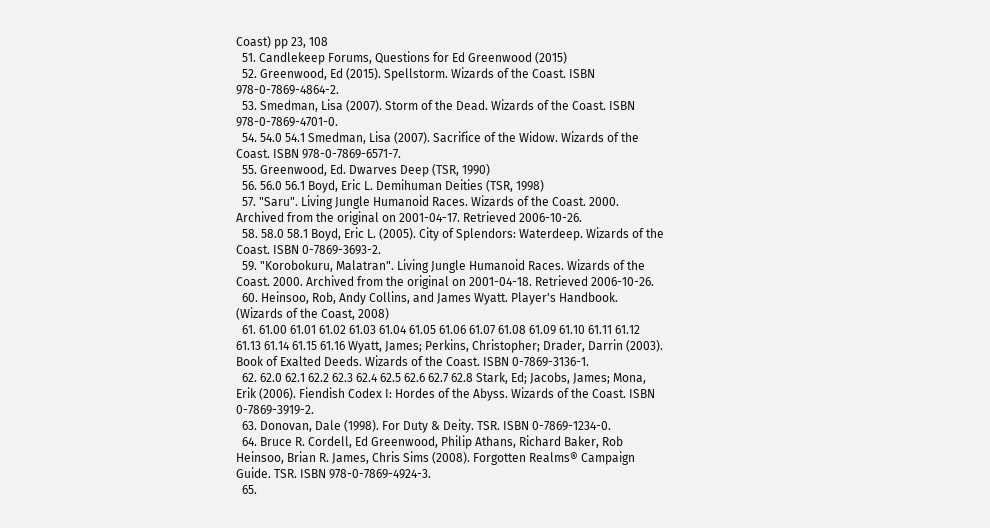Coast) pp 23, 108
  51. Candlekeep Forums, Questions for Ed Greenwood (2015)
  52. Greenwood, Ed (2015). Spellstorm. Wizards of the Coast. ISBN 978-0-7869-4864-2.
  53. Smedman, Lisa (2007). Storm of the Dead. Wizards of the Coast. ISBN 978-0-7869-4701-0.
  54. 54.0 54.1 Smedman, Lisa (2007). Sacrifice of the Widow. Wizards of the Coast. ISBN 978-0-7869-6571-7.
  55. Greenwood, Ed. Dwarves Deep (TSR, 1990)
  56. 56.0 56.1 Boyd, Eric L. Demihuman Deities (TSR, 1998)
  57. "Saru". Living Jungle Humanoid Races. Wizards of the Coast. 2000. Archived from the original on 2001-04-17. Retrieved 2006-10-26.
  58. 58.0 58.1 Boyd, Eric L. (2005). City of Splendors: Waterdeep. Wizards of the Coast. ISBN 0-7869-3693-2.
  59. "Korobokuru, Malatran". Living Jungle Humanoid Races. Wizards of the Coast. 2000. Archived from the original on 2001-04-18. Retrieved 2006-10-26.
  60. Heinsoo, Rob, Andy Collins, and James Wyatt. Player's Handbook. (Wizards of the Coast, 2008)
  61. 61.00 61.01 61.02 61.03 61.04 61.05 61.06 61.07 61.08 61.09 61.10 61.11 61.12 61.13 61.14 61.15 61.16 Wyatt, James; Perkins, Christopher; Drader, Darrin (2003). Book of Exalted Deeds. Wizards of the Coast. ISBN 0-7869-3136-1.
  62. 62.0 62.1 62.2 62.3 62.4 62.5 62.6 62.7 62.8 Stark, Ed; Jacobs, James; Mona, Erik (2006). Fiendish Codex I: Hordes of the Abyss. Wizards of the Coast. ISBN 0-7869-3919-2.
  63. Donovan, Dale (1998). For Duty & Deity. TSR. ISBN 0-7869-1234-0.
  64. Bruce R. Cordell, Ed Greenwood, Philip Athans, Richard Baker, Rob Heinsoo, Brian R. James, Chris Sims (2008). Forgotten Realms® Campaign Guide. TSR. ISBN 978-0-7869-4924-3.
  65.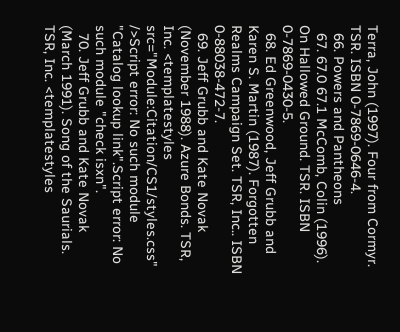Terra, John (1997). Four from Cormyr. TSR. ISBN 0-7869-0646-4.
  66. Powers and Pantheons
  67. 67.0 67.1 McComb, Colin (1996). On Hallowed Ground. TSR. ISBN 0-7869-0430-5.
  68. Ed Greenwood, Jeff Grubb and Karen S. Martin (1987). Forgotten Realms Campaign Set. TSR, Inc.. ISBN 0-88038-472-7.
  69. Jeff Grubb and Kate Novak (November 1988). Azure Bonds. TSR, Inc. <templatestyles src="Module:Citation/CS1/styles.css" />Script error: No such module "Catalog lookup link".Script error: No such module "check isxn".
  70. Jeff Grubb and Kate Novak (March 1991). Song of the Saurials. TSR, Inc. <templatestyles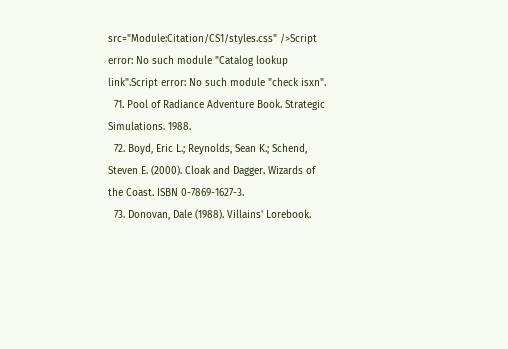src="Module:Citation/CS1/styles.css" />Script error: No such module "Catalog lookup link".Script error: No such module "check isxn".
  71. Pool of Radiance Adventure Book. Strategic Simulations. 1988.
  72. Boyd, Eric L.; Reynolds, Sean K.; Schend, Steven E. (2000). Cloak and Dagger. Wizards of the Coast. ISBN 0-7869-1627-3.
  73. Donovan, Dale (1988). Villains' Lorebook.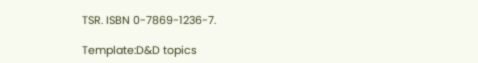TSR. ISBN 0-7869-1236-7.

Template:D&D topics